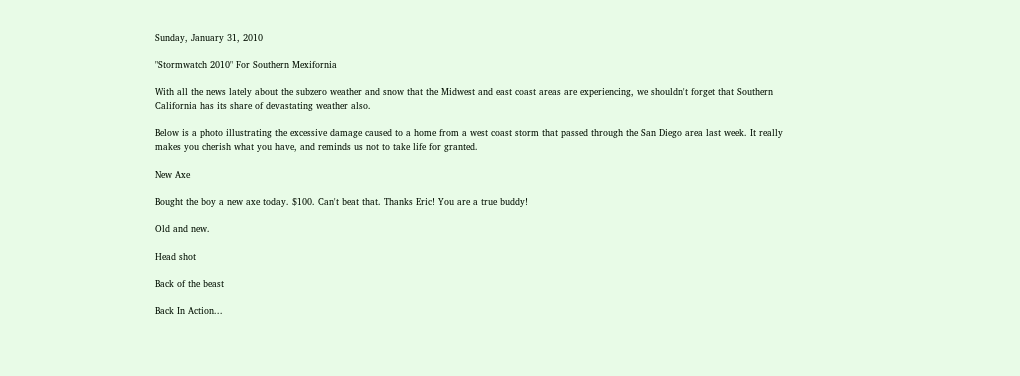Sunday, January 31, 2010

"Stormwatch 2010" For Southern Mexifornia

With all the news lately about the subzero weather and snow that the Midwest and east coast areas are experiencing, we shouldn't forget that Southern California has its share of devastating weather also.

Below is a photo illustrating the excessive damage caused to a home from a west coast storm that passed through the San Diego area last week. It really makes you cherish what you have, and reminds us not to take life for granted.

New Axe

Bought the boy a new axe today. $100. Can't beat that. Thanks Eric! You are a true buddy!

Old and new.

Head shot

Back of the beast

Back In Action...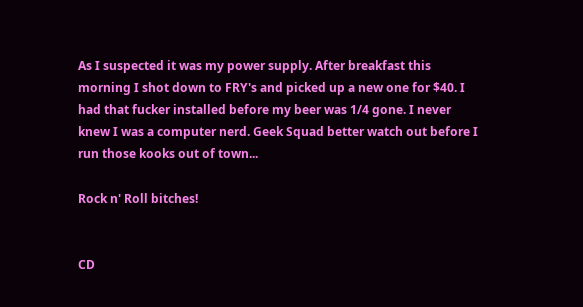As I suspected it was my power supply. After breakfast this morning I shot down to FRY's and picked up a new one for $40. I had that fucker installed before my beer was 1/4 gone. I never knew I was a computer nerd. Geek Squad better watch out before I run those kooks out of town...

Rock n' Roll bitches!


CD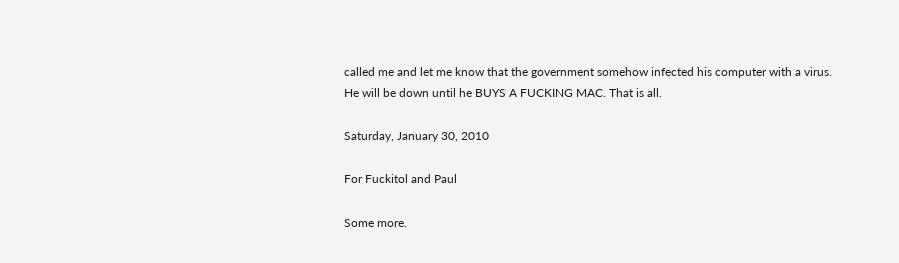called me and let me know that the government somehow infected his computer with a virus. He will be down until he BUYS A FUCKING MAC. That is all.

Saturday, January 30, 2010

For Fuckitol and Paul

Some more.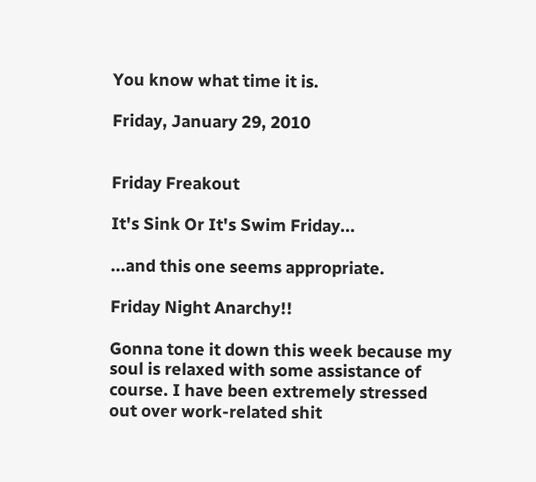You know what time it is.

Friday, January 29, 2010


Friday Freakout

It's Sink Or It's Swim Friday...

...and this one seems appropriate.

Friday Night Anarchy!!

Gonna tone it down this week because my soul is relaxed with some assistance of course. I have been extremely stressed out over work-related shit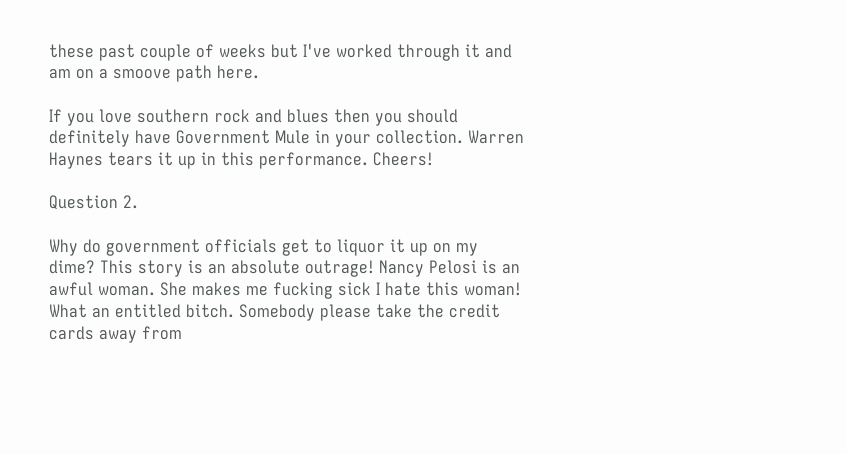these past couple of weeks but I've worked through it and am on a smoove path here.

If you love southern rock and blues then you should definitely have Government Mule in your collection. Warren Haynes tears it up in this performance. Cheers!

Question 2.

Why do government officials get to liquor it up on my dime? This story is an absolute outrage! Nancy Pelosi is an awful woman. She makes me fucking sick I hate this woman! What an entitled bitch. Somebody please take the credit cards away from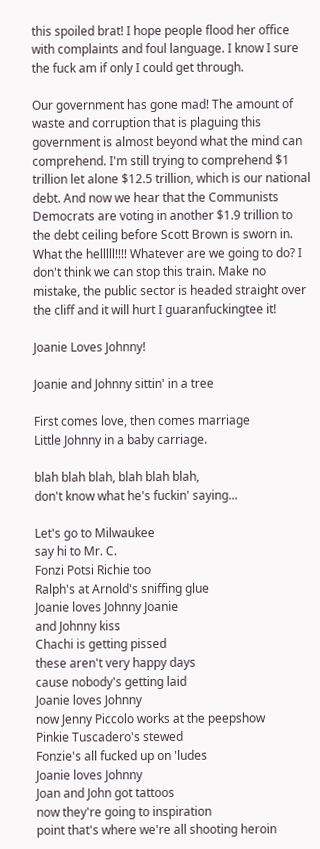this spoiled brat! I hope people flood her office with complaints and foul language. I know I sure the fuck am if only I could get through.

Our government has gone mad! The amount of waste and corruption that is plaguing this government is almost beyond what the mind can comprehend. I'm still trying to comprehend $1 trillion let alone $12.5 trillion, which is our national debt. And now we hear that the Communists Democrats are voting in another $1.9 trillion to the debt ceiling before Scott Brown is sworn in. What the helllll!!!! Whatever are we going to do? I don't think we can stop this train. Make no mistake, the public sector is headed straight over the cliff and it will hurt I guaranfuckingtee it!

Joanie Loves Johnny!

Joanie and Johnny sittin' in a tree

First comes love, then comes marriage
Little Johnny in a baby carriage.

blah blah blah, blah blah blah,
don't know what he's fuckin' saying...

Let's go to Milwaukee
say hi to Mr. C.
Fonzi Potsi Richie too
Ralph's at Arnold's sniffing glue
Joanie loves Johnny Joanie
and Johnny kiss
Chachi is getting pissed
these aren't very happy days
cause nobody's getting laid
Joanie loves Johnny
now Jenny Piccolo works at the peepshow
Pinkie Tuscadero's stewed
Fonzie's all fucked up on 'ludes
Joanie loves Johnny
Joan and John got tattoos
now they're going to inspiration
point that's where we're all shooting heroin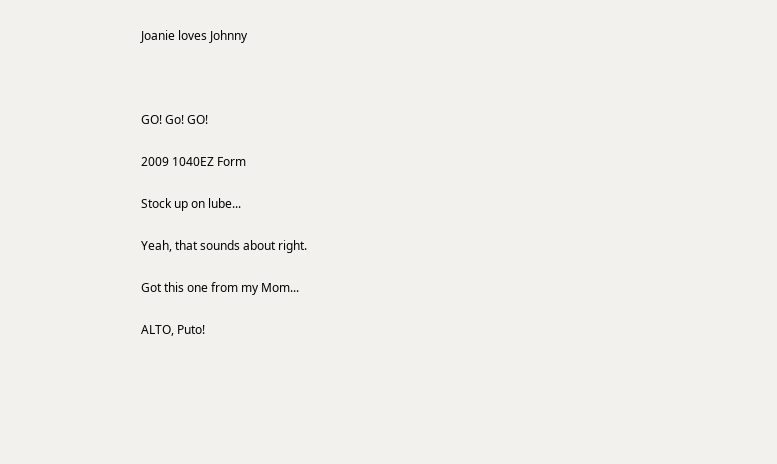Joanie loves Johnny



GO! Go! GO!

2009 1040EZ Form

Stock up on lube...

Yeah, that sounds about right.

Got this one from my Mom...

ALTO, Puto!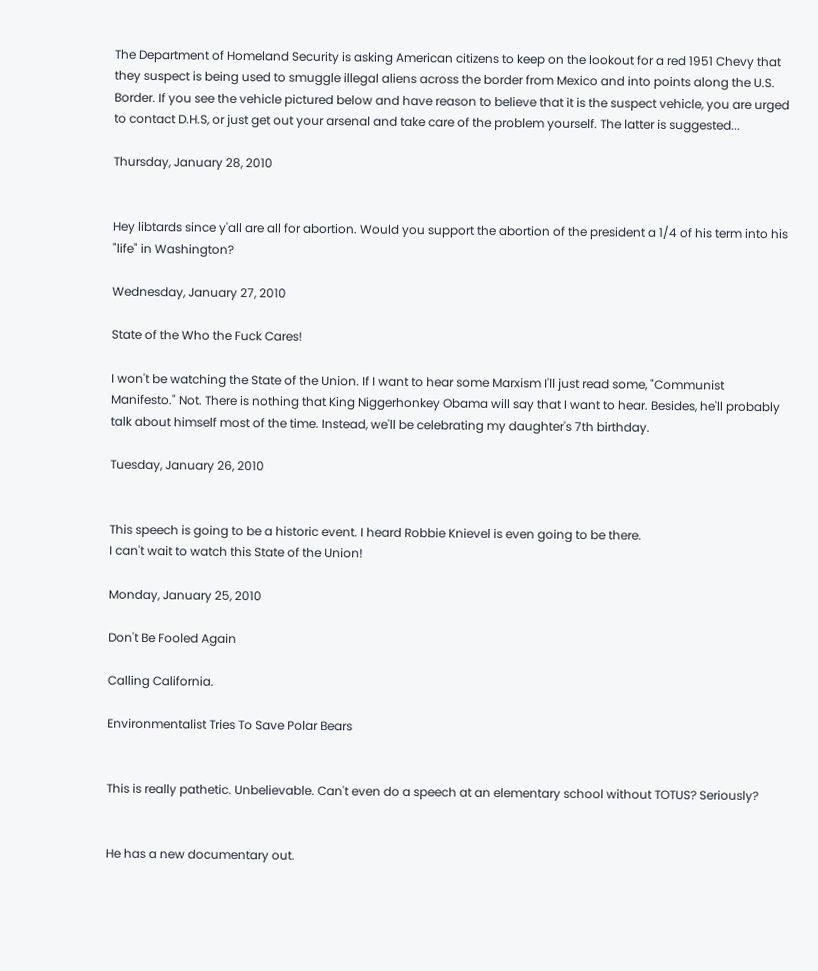The Department of Homeland Security is asking American citizens to keep on the lookout for a red 1951 Chevy that they suspect is being used to smuggle illegal aliens across the border from Mexico and into points along the U.S. Border. If you see the vehicle pictured below and have reason to believe that it is the suspect vehicle, you are urged to contact D.H.S, or just get out your arsenal and take care of the problem yourself. The latter is suggested...

Thursday, January 28, 2010


Hey libtards since y'all are all for abortion. Would you support the abortion of the president a 1/4 of his term into his "life" in Washington?

Wednesday, January 27, 2010

State of the Who the Fuck Cares!

I won't be watching the State of the Union. If I want to hear some Marxism I'll just read some, "Communist Manifesto." Not. There is nothing that King Niggerhonkey Obama will say that I want to hear. Besides, he'll probably talk about himself most of the time. Instead, we'll be celebrating my daughter's 7th birthday.

Tuesday, January 26, 2010


This speech is going to be a historic event. I heard Robbie Knievel is even going to be there.
I can't wait to watch this State of the Union!

Monday, January 25, 2010

Don't Be Fooled Again

Calling California.

Environmentalist Tries To Save Polar Bears


This is really pathetic. Unbelievable. Can't even do a speech at an elementary school without TOTUS? Seriously?


He has a new documentary out.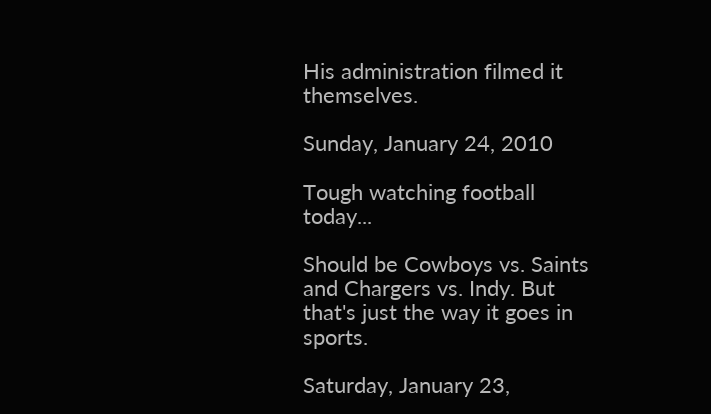His administration filmed it themselves.

Sunday, January 24, 2010

Tough watching football today...

Should be Cowboys vs. Saints and Chargers vs. Indy. But that's just the way it goes in sports.

Saturday, January 23,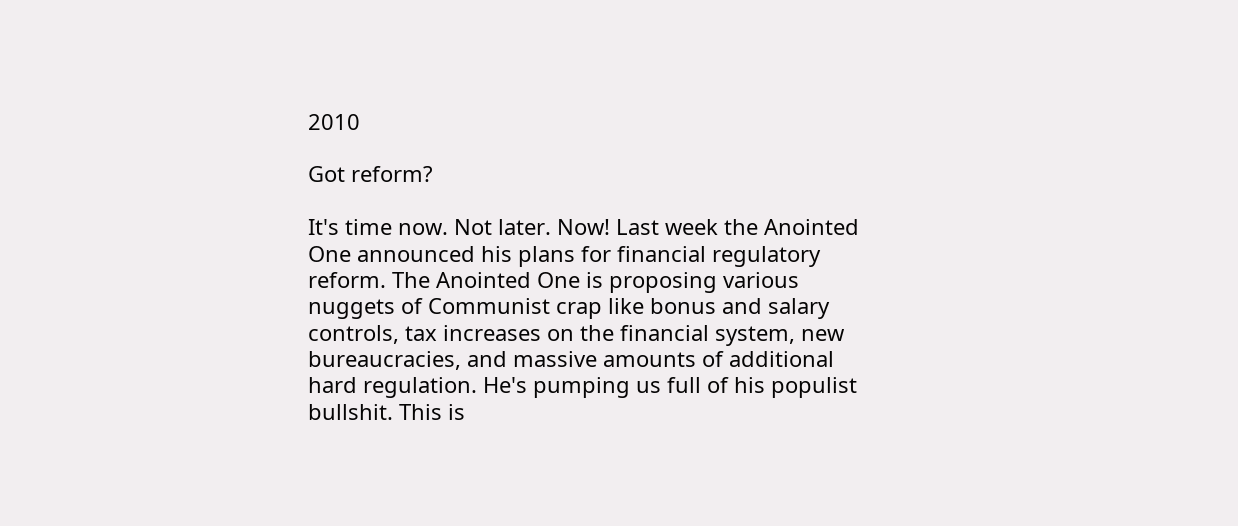2010

Got reform?

It's time now. Not later. Now! Last week the Anointed One announced his plans for financial regulatory reform. The Anointed One is proposing various nuggets of Communist crap like bonus and salary controls, tax increases on the financial system, new bureaucracies, and massive amounts of additional hard regulation. He's pumping us full of his populist bullshit. This is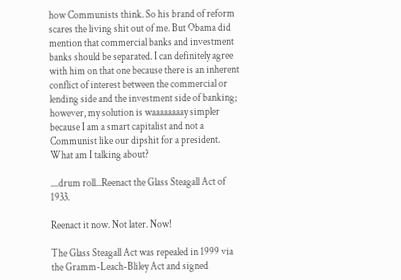how Communists think. So his brand of reform scares the living shit out of me. But Obama did mention that commercial banks and investment banks should be separated. I can definitely agree with him on that one because there is an inherent conflict of interest between the commercial or lending side and the investment side of banking; however, my solution is waaaaaaaay simpler because I am a smart capitalist and not a Communist like our dipshit for a president. What am I talking about?

....drum roll...Reenact the Glass Steagall Act of 1933.

Reenact it now. Not later. Now!

The Glass Steagall Act was repealed in 1999 via the Gramm-Leach-Bliley Act and signed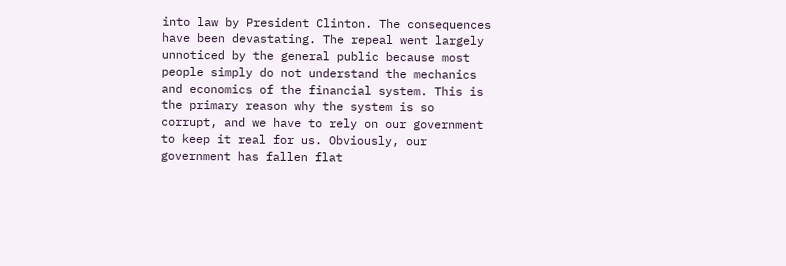into law by President Clinton. The consequences have been devastating. The repeal went largely unnoticed by the general public because most people simply do not understand the mechanics and economics of the financial system. This is the primary reason why the system is so corrupt, and we have to rely on our government to keep it real for us. Obviously, our government has fallen flat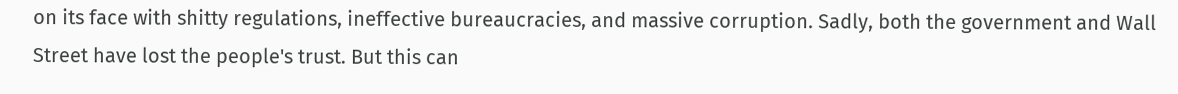on its face with shitty regulations, ineffective bureaucracies, and massive corruption. Sadly, both the government and Wall Street have lost the people's trust. But this can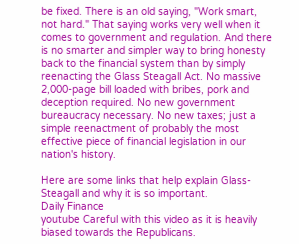be fixed. There is an old saying, "Work smart, not hard." That saying works very well when it comes to government and regulation. And there is no smarter and simpler way to bring honesty back to the financial system than by simply reenacting the Glass Steagall Act. No massive 2,000-page bill loaded with bribes, pork and deception required. No new government bureaucracy necessary. No new taxes; just a simple reenactment of probably the most effective piece of financial legislation in our nation's history.

Here are some links that help explain Glass-Steagall and why it is so important.
Daily Finance
youtube Careful with this video as it is heavily biased towards the Republicans.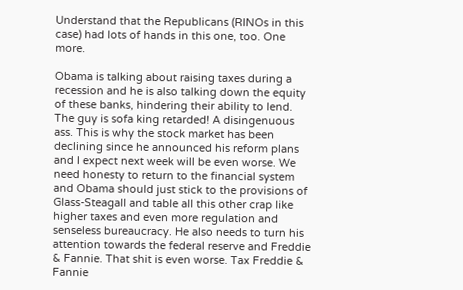Understand that the Republicans (RINOs in this case) had lots of hands in this one, too. One more.

Obama is talking about raising taxes during a recession and he is also talking down the equity of these banks, hindering their ability to lend. The guy is sofa king retarded! A disingenuous ass. This is why the stock market has been declining since he announced his reform plans and I expect next week will be even worse. We need honesty to return to the financial system and Obama should just stick to the provisions of Glass-Steagall and table all this other crap like higher taxes and even more regulation and senseless bureaucracy. He also needs to turn his attention towards the federal reserve and Freddie & Fannie. That shit is even worse. Tax Freddie & Fannie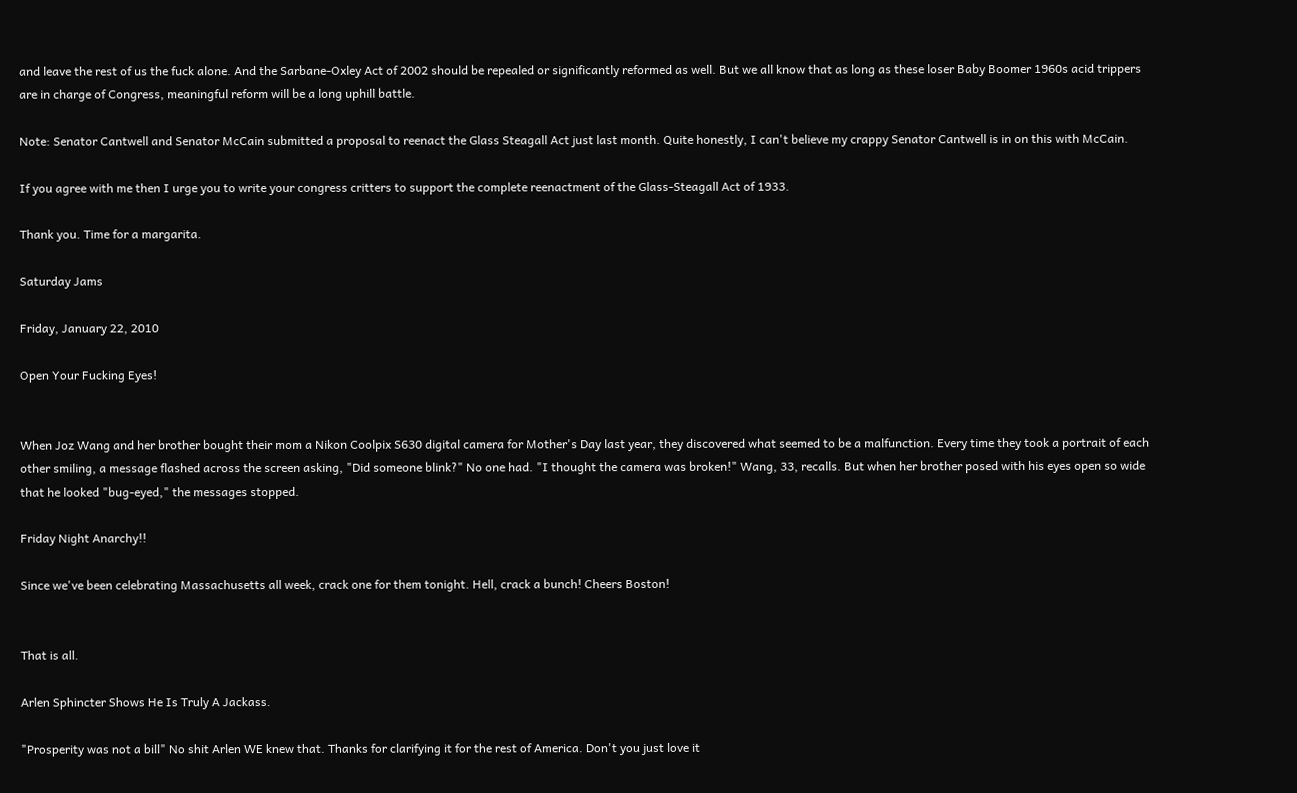and leave the rest of us the fuck alone. And the Sarbane-Oxley Act of 2002 should be repealed or significantly reformed as well. But we all know that as long as these loser Baby Boomer 1960s acid trippers are in charge of Congress, meaningful reform will be a long uphill battle.

Note: Senator Cantwell and Senator McCain submitted a proposal to reenact the Glass Steagall Act just last month. Quite honestly, I can't believe my crappy Senator Cantwell is in on this with McCain.

If you agree with me then I urge you to write your congress critters to support the complete reenactment of the Glass-Steagall Act of 1933.

Thank you. Time for a margarita.

Saturday Jams

Friday, January 22, 2010

Open Your Fucking Eyes!


When Joz Wang and her brother bought their mom a Nikon Coolpix S630 digital camera for Mother's Day last year, they discovered what seemed to be a malfunction. Every time they took a portrait of each other smiling, a message flashed across the screen asking, "Did someone blink?" No one had. "I thought the camera was broken!" Wang, 33, recalls. But when her brother posed with his eyes open so wide that he looked "bug-eyed," the messages stopped.

Friday Night Anarchy!!

Since we've been celebrating Massachusetts all week, crack one for them tonight. Hell, crack a bunch! Cheers Boston!


That is all.

Arlen Sphincter Shows He Is Truly A Jackass.

"Prosperity was not a bill" No shit Arlen WE knew that. Thanks for clarifying it for the rest of America. Don't you just love it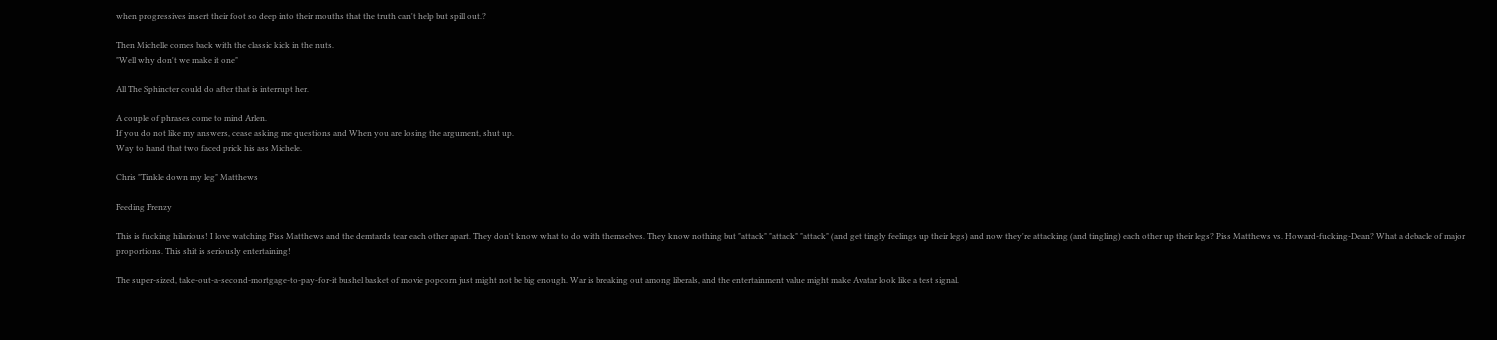when progressives insert their foot so deep into their mouths that the truth can't help but spill out.?

Then Michelle comes back with the classic kick in the nuts.
"Well why don't we make it one"

All The Sphincter could do after that is interrupt her.

A couple of phrases come to mind Arlen.
If you do not like my answers, cease asking me questions and When you are losing the argument, shut up.
Way to hand that two faced prick his ass Michele.

Chris "Tinkle down my leg" Matthews

Feeding Frenzy

This is fucking hilarious! I love watching Piss Matthews and the demtards tear each other apart. They don't know what to do with themselves. They know nothing but "attack" "attack" "attack" (and get tingly feelings up their legs) and now they're attacking (and tingling) each other up their legs? Piss Matthews vs. Howard-fucking-Dean? What a debacle of major proportions. This shit is seriously entertaining!

The super-sized, take-out-a-second-mortgage-to-pay-for-it bushel basket of movie popcorn just might not be big enough. War is breaking out among liberals, and the entertainment value might make Avatar look like a test signal.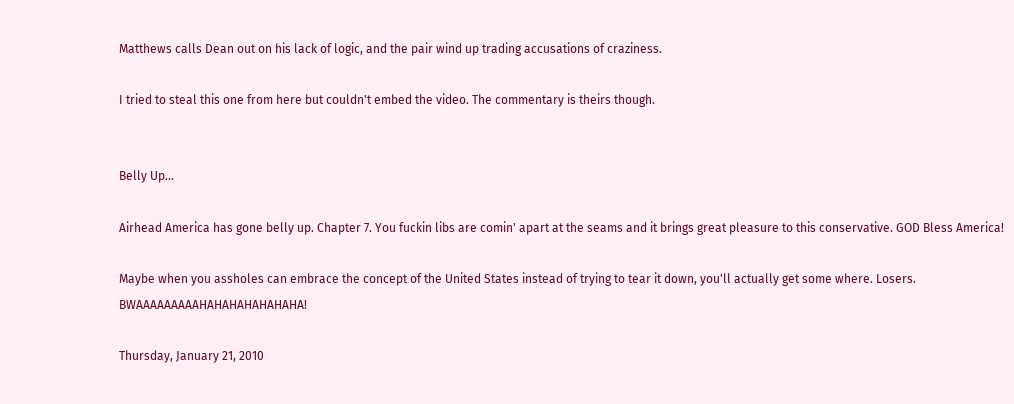Matthews calls Dean out on his lack of logic, and the pair wind up trading accusations of craziness.

I tried to steal this one from here but couldn't embed the video. The commentary is theirs though.


Belly Up...

Airhead America has gone belly up. Chapter 7. You fuckin libs are comin' apart at the seams and it brings great pleasure to this conservative. GOD Bless America!

Maybe when you assholes can embrace the concept of the United States instead of trying to tear it down, you'll actually get some where. Losers. BWAAAAAAAAAHAHAHAHAHAHAHA!

Thursday, January 21, 2010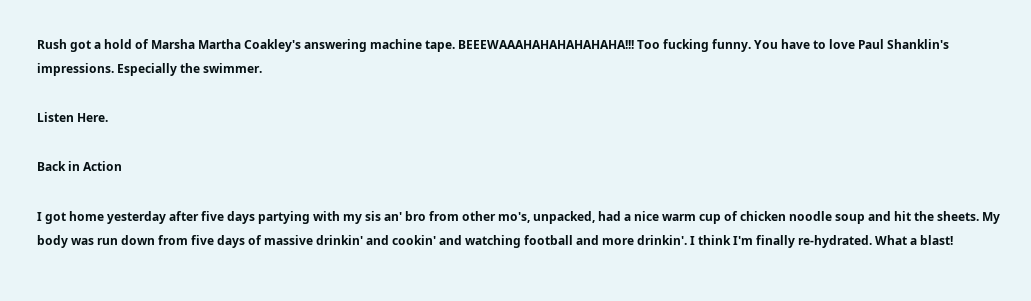Rush got a hold of Marsha Martha Coakley's answering machine tape. BEEEWAAAHAHAHAHAHAHA!!! Too fucking funny. You have to love Paul Shanklin's impressions. Especially the swimmer.

Listen Here.

Back in Action

I got home yesterday after five days partying with my sis an' bro from other mo's, unpacked, had a nice warm cup of chicken noodle soup and hit the sheets. My body was run down from five days of massive drinkin' and cookin' and watching football and more drinkin'. I think I'm finally re-hydrated. What a blast!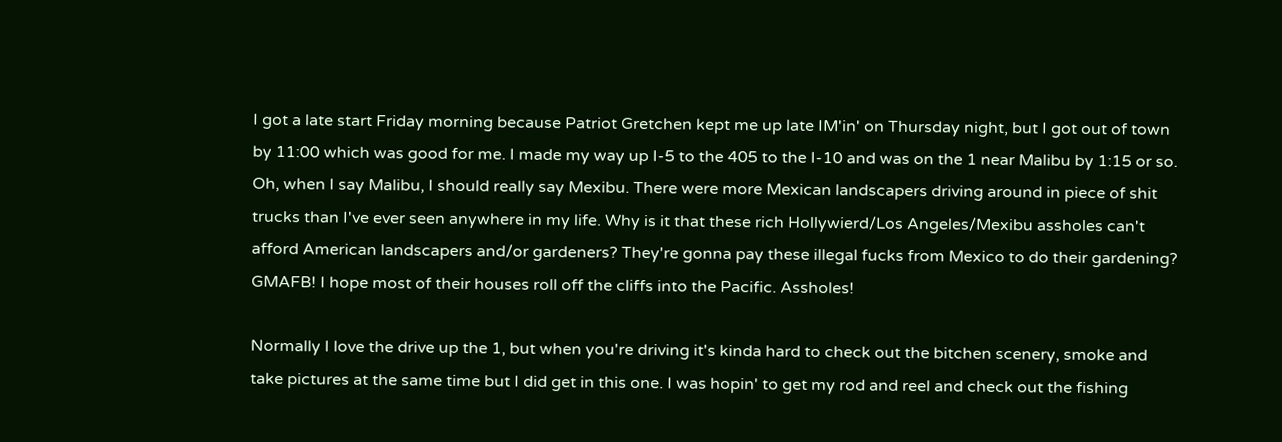I got a late start Friday morning because Patriot Gretchen kept me up late IM'in' on Thursday night, but I got out of town by 11:00 which was good for me. I made my way up I-5 to the 405 to the I-10 and was on the 1 near Malibu by 1:15 or so. Oh, when I say Malibu, I should really say Mexibu. There were more Mexican landscapers driving around in piece of shit trucks than I've ever seen anywhere in my life. Why is it that these rich Hollywierd/Los Angeles/Mexibu assholes can't afford American landscapers and/or gardeners? They're gonna pay these illegal fucks from Mexico to do their gardening? GMAFB! I hope most of their houses roll off the cliffs into the Pacific. Assholes!

Normally I love the drive up the 1, but when you're driving it's kinda hard to check out the bitchen scenery, smoke and take pictures at the same time but I did get in this one. I was hopin' to get my rod and reel and check out the fishing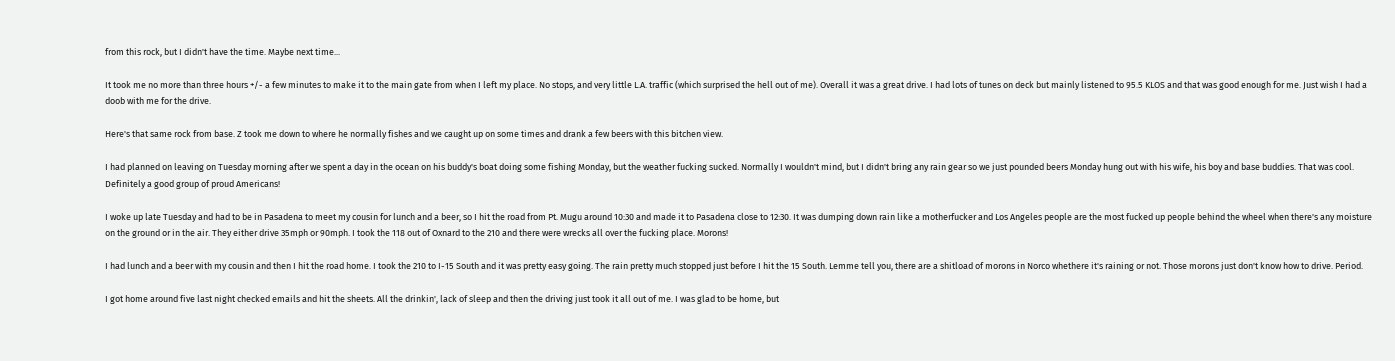from this rock, but I didn't have the time. Maybe next time...

It took me no more than three hours +/- a few minutes to make it to the main gate from when I left my place. No stops, and very little L.A. traffic (which surprised the hell out of me). Overall it was a great drive. I had lots of tunes on deck but mainly listened to 95.5 KLOS and that was good enough for me. Just wish I had a doob with me for the drive.

Here's that same rock from base. Z took me down to where he normally fishes and we caught up on some times and drank a few beers with this bitchen view.

I had planned on leaving on Tuesday morning after we spent a day in the ocean on his buddy's boat doing some fishing Monday, but the weather fucking sucked. Normally I wouldn't mind, but I didn't bring any rain gear so we just pounded beers Monday hung out with his wife, his boy and base buddies. That was cool. Definitely a good group of proud Americans!

I woke up late Tuesday and had to be in Pasadena to meet my cousin for lunch and a beer, so I hit the road from Pt. Mugu around 10:30 and made it to Pasadena close to 12:30. It was dumping down rain like a motherfucker and Los Angeles people are the most fucked up people behind the wheel when there's any moisture on the ground or in the air. They either drive 35mph or 90mph. I took the 118 out of Oxnard to the 210 and there were wrecks all over the fucking place. Morons!

I had lunch and a beer with my cousin and then I hit the road home. I took the 210 to I-15 South and it was pretty easy going. The rain pretty much stopped just before I hit the 15 South. Lemme tell you, there are a shitload of morons in Norco whethere it's raining or not. Those morons just don't know how to drive. Period.

I got home around five last night checked emails and hit the sheets. All the drinkin', lack of sleep and then the driving just took it all out of me. I was glad to be home, but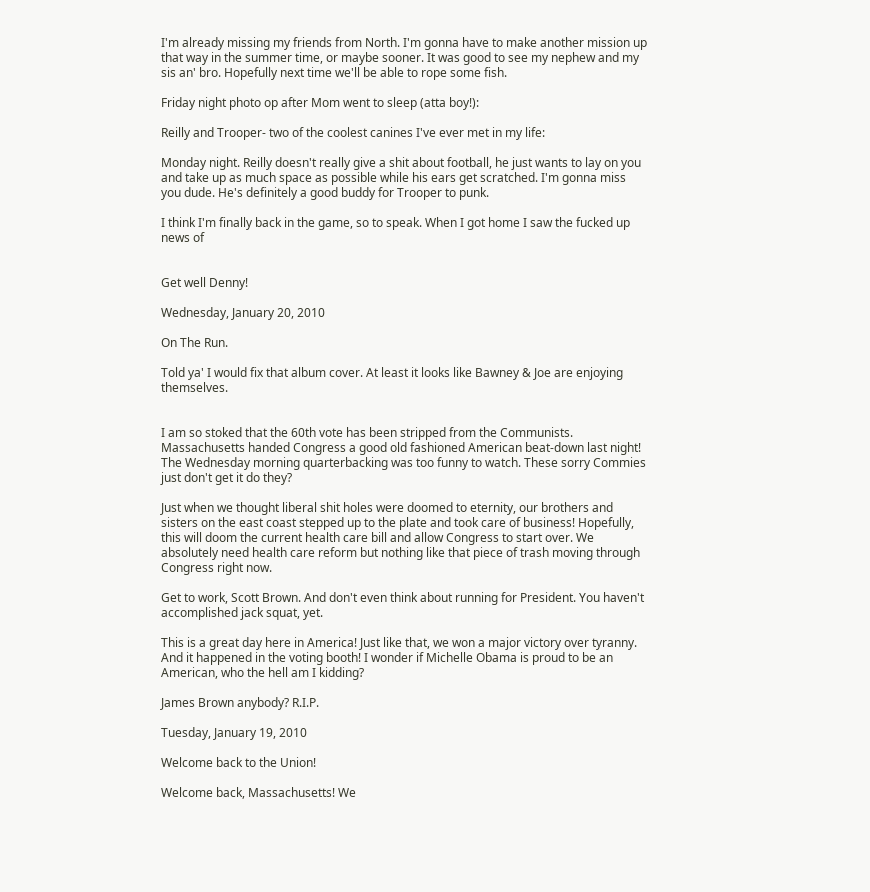I'm already missing my friends from North. I'm gonna have to make another mission up that way in the summer time, or maybe sooner. It was good to see my nephew and my sis an' bro. Hopefully next time we'll be able to rope some fish.

Friday night photo op after Mom went to sleep (atta boy!):

Reilly and Trooper- two of the coolest canines I've ever met in my life:

Monday night. Reilly doesn't really give a shit about football, he just wants to lay on you and take up as much space as possible while his ears get scratched. I'm gonna miss you dude. He's definitely a good buddy for Trooper to punk.

I think I'm finally back in the game, so to speak. When I got home I saw the fucked up news of


Get well Denny!

Wednesday, January 20, 2010

On The Run.

Told ya' I would fix that album cover. At least it looks like Bawney & Joe are enjoying themselves.


I am so stoked that the 60th vote has been stripped from the Communists. Massachusetts handed Congress a good old fashioned American beat-down last night! The Wednesday morning quarterbacking was too funny to watch. These sorry Commies just don't get it do they?

Just when we thought liberal shit holes were doomed to eternity, our brothers and sisters on the east coast stepped up to the plate and took care of business! Hopefully, this will doom the current health care bill and allow Congress to start over. We absolutely need health care reform but nothing like that piece of trash moving through Congress right now.

Get to work, Scott Brown. And don't even think about running for President. You haven't accomplished jack squat, yet.

This is a great day here in America! Just like that, we won a major victory over tyranny. And it happened in the voting booth! I wonder if Michelle Obama is proud to be an American, who the hell am I kidding?

James Brown anybody? R.I.P.

Tuesday, January 19, 2010

Welcome back to the Union!

Welcome back, Massachusetts! We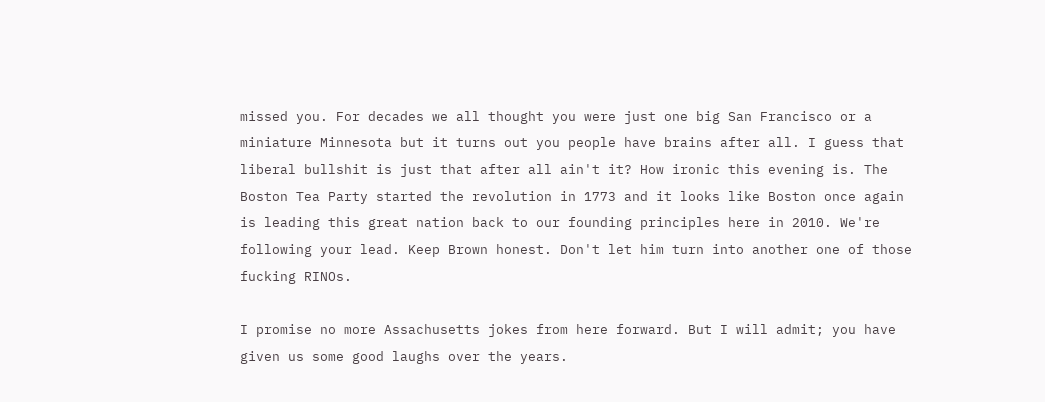missed you. For decades we all thought you were just one big San Francisco or a miniature Minnesota but it turns out you people have brains after all. I guess that liberal bullshit is just that after all ain't it? How ironic this evening is. The Boston Tea Party started the revolution in 1773 and it looks like Boston once again is leading this great nation back to our founding principles here in 2010. We're following your lead. Keep Brown honest. Don't let him turn into another one of those fucking RINOs.

I promise no more Assachusetts jokes from here forward. But I will admit; you have given us some good laughs over the years.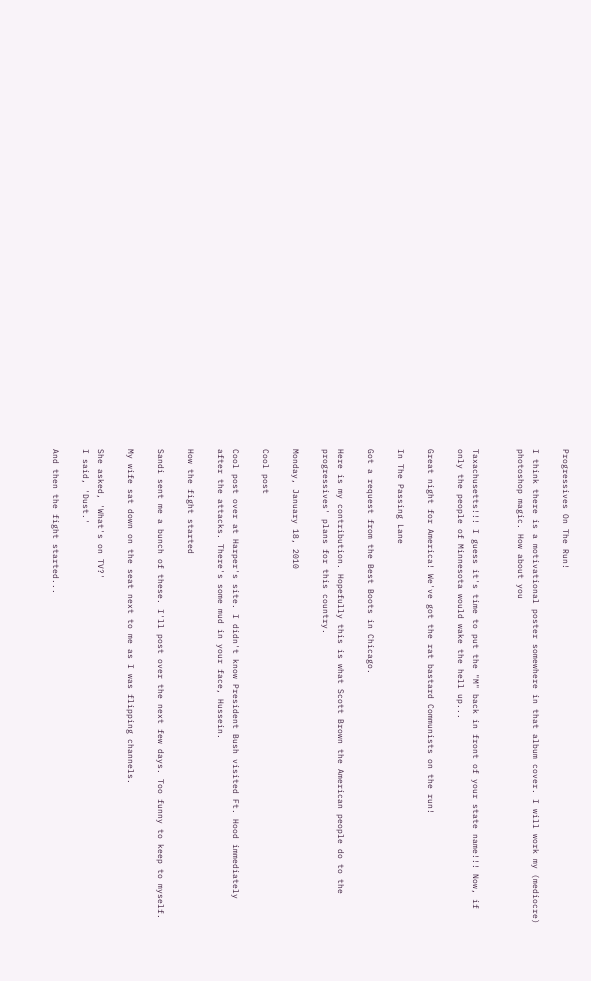Progressives On The Run!

I think there is a motivational poster somewhere in that album cover. I will work my (mediocre) photoshop magic. How about you


Taxachusetts!!! I guess it's time to put the "M" back in front of your state name!!! Now, if only the people of Minnesota would wake the hell up...

Great night for America! We've got the rat bastard Communists on the run!

In The Passing Lane

Got a request from the Best Boots in Chicago.

Here is my contribution. Hopefully this is what Scott Brown the American people do to the progressives' plans for this country.

Monday, January 18, 2010

Cool post

Cool post over at Harper's site. I didn't know President Bush visited Ft. Hood immediately after the attacks. There's some mud in your face, Hussein.

How the fight started

Sandi sent me a bunch of these. I'll post over the next few days. Too funny to keep to myself.

My wife sat down on the seat next to me as I was flipping channels.

She asked, 'What's on TV?'
I said, 'Dust.'

And then the fight started...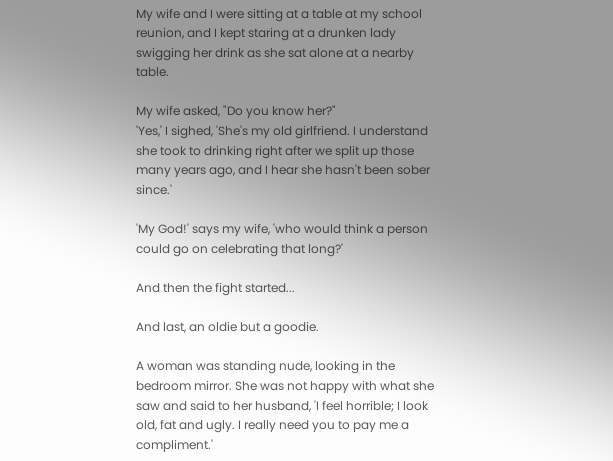My wife and I were sitting at a table at my school reunion, and I kept staring at a drunken lady swigging her drink as she sat alone at a nearby table.

My wife asked, "Do you know her?"
'Yes,' I sighed, 'She's my old girlfriend. I understand she took to drinking right after we split up those many years ago, and I hear she hasn't been sober since.'

'My God!' says my wife, 'who would think a person could go on celebrating that long?'

And then the fight started...

And last, an oldie but a goodie.

A woman was standing nude, looking in the bedroom mirror. She was not happy with what she saw and said to her husband, 'I feel horrible; I look old, fat and ugly. I really need you to pay me a compliment.'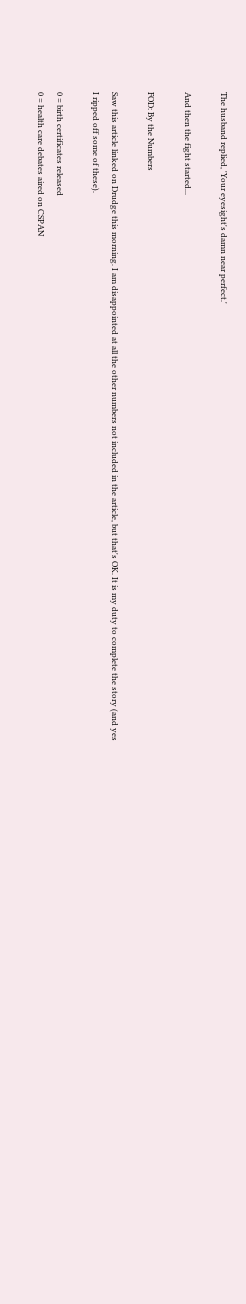The husband replied, 'Your eyesight's damn near perfect.'

And then the fight started...

FOD: By the Numbers

Saw this article linked on Drudge this morning. I am disappointed at all the other numbers not included in the article, but that's OK. It is my duty to complete the story (and yes I ripped off some of these).

0 = birth certificates released
0 = health care debates aired on CSPAN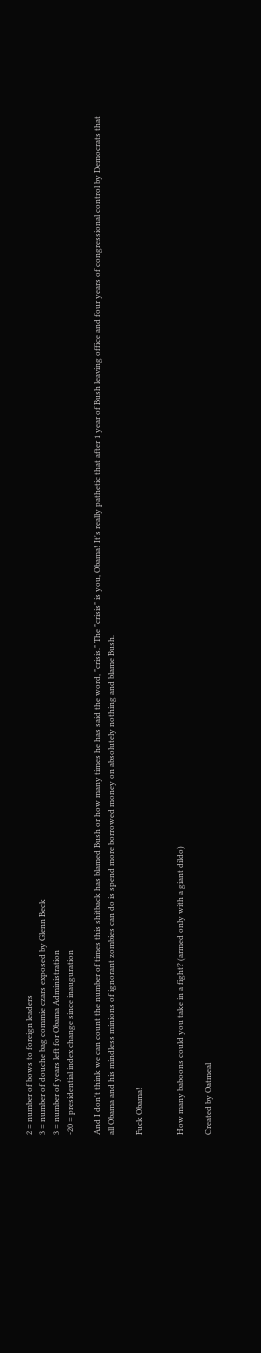2 = number of bows to foreign leaders
3 = number of douche bag commie czars exposed by Glenn Beck
3 = number of years left for Obama Administration
-20 = presidential index change since inauguration

And I don't think we can count the number of times this shitback has blamed Bush or how many times he has said the word, "crisis." The "crisis" is you, Obama! It's really pathetic that after 1 year of Bush leaving office and four years of congressional control by Democrats that all Obama and his mindless minions of ignorant zombies can do is spend more borrowed money on absolutely nothing and blame Bush.

Fuck Obama!


How many baboons could you take in a fight? (armed only with a giant dildo)

Created by Oatmeal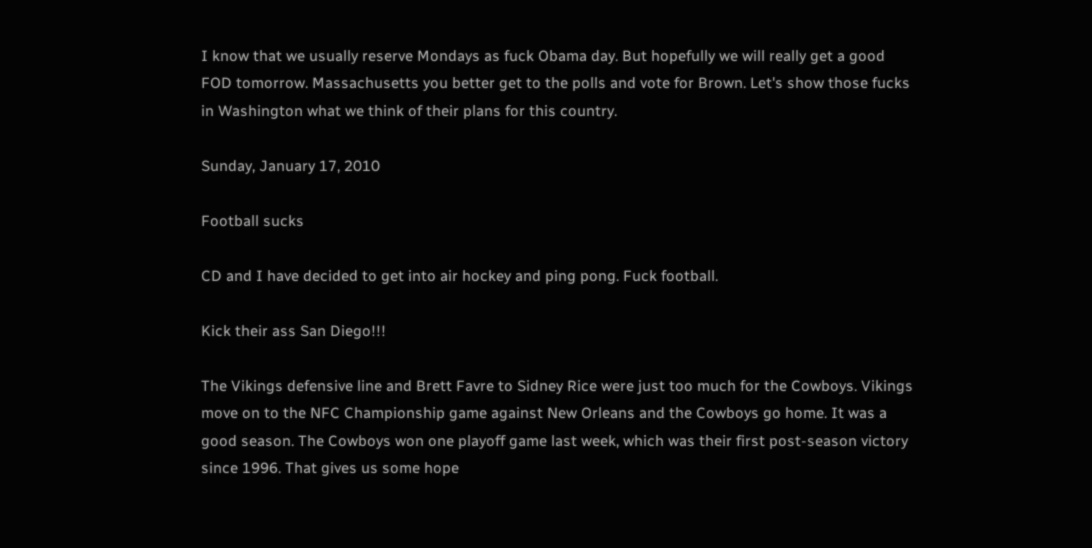I know that we usually reserve Mondays as fuck Obama day. But hopefully we will really get a good FOD tomorrow. Massachusetts you better get to the polls and vote for Brown. Let's show those fucks in Washington what we think of their plans for this country.

Sunday, January 17, 2010

Football sucks

CD and I have decided to get into air hockey and ping pong. Fuck football.

Kick their ass San Diego!!!

The Vikings defensive line and Brett Favre to Sidney Rice were just too much for the Cowboys. Vikings move on to the NFC Championship game against New Orleans and the Cowboys go home. It was a good season. The Cowboys won one playoff game last week, which was their first post-season victory since 1996. That gives us some hope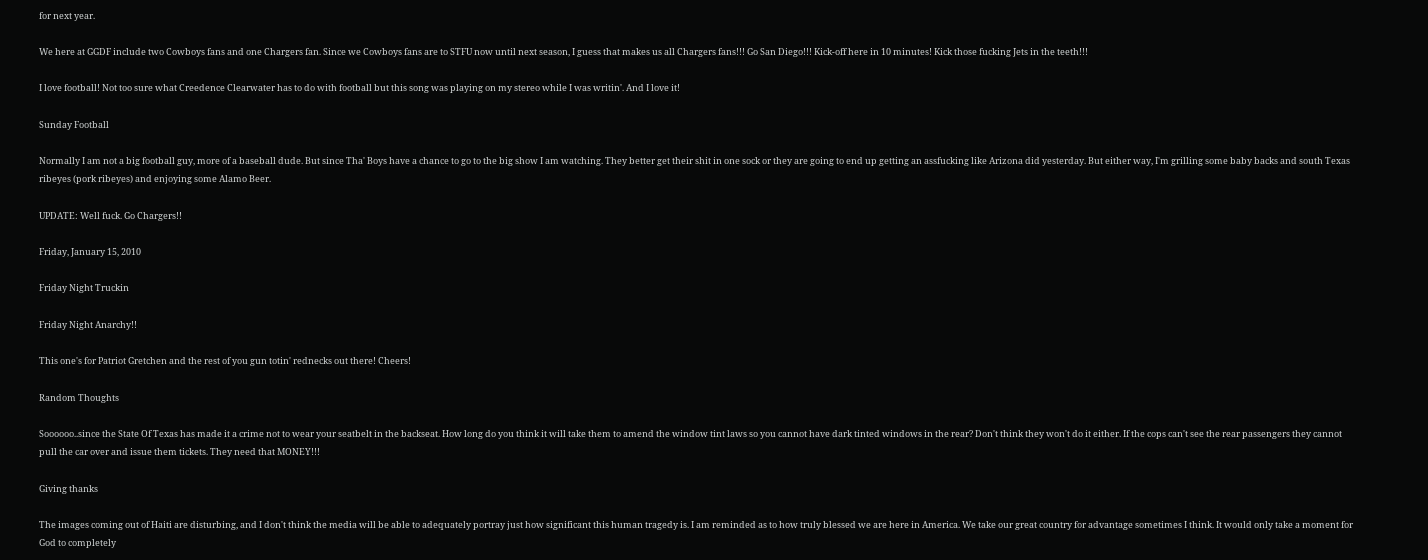for next year.

We here at GGDF include two Cowboys fans and one Chargers fan. Since we Cowboys fans are to STFU now until next season, I guess that makes us all Chargers fans!!! Go San Diego!!! Kick-off here in 10 minutes! Kick those fucking Jets in the teeth!!!

I love football! Not too sure what Creedence Clearwater has to do with football but this song was playing on my stereo while I was writin'. And I love it!

Sunday Football

Normally I am not a big football guy, more of a baseball dude. But since Tha' Boys have a chance to go to the big show I am watching. They better get their shit in one sock or they are going to end up getting an assfucking like Arizona did yesterday. But either way, I'm grilling some baby backs and south Texas ribeyes (pork ribeyes) and enjoying some Alamo Beer.

UPDATE: Well fuck. Go Chargers!!

Friday, January 15, 2010

Friday Night Truckin

Friday Night Anarchy!!

This one's for Patriot Gretchen and the rest of you gun totin' rednecks out there! Cheers!

Random Thoughts

Soooooo..since the State Of Texas has made it a crime not to wear your seatbelt in the backseat. How long do you think it will take them to amend the window tint laws so you cannot have dark tinted windows in the rear? Don't think they won't do it either. If the cops can't see the rear passengers they cannot pull the car over and issue them tickets. They need that MONEY!!!

Giving thanks

The images coming out of Haiti are disturbing, and I don't think the media will be able to adequately portray just how significant this human tragedy is. I am reminded as to how truly blessed we are here in America. We take our great country for advantage sometimes I think. It would only take a moment for God to completely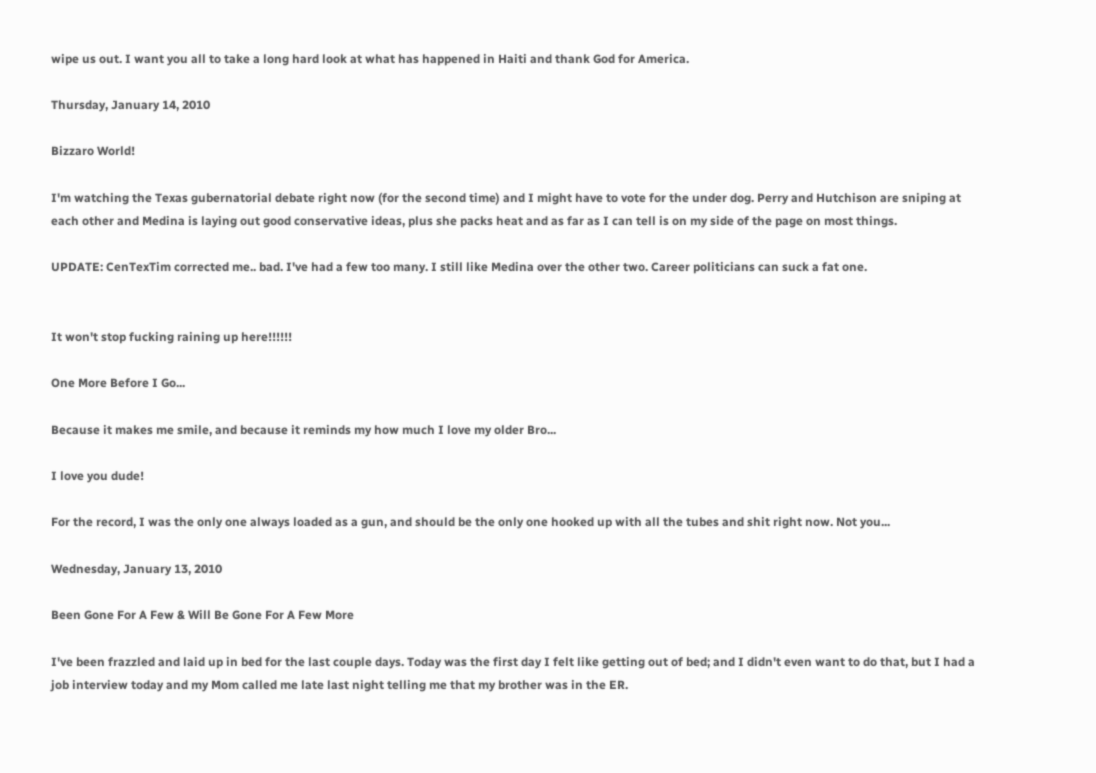wipe us out. I want you all to take a long hard look at what has happened in Haiti and thank God for America.

Thursday, January 14, 2010

Bizzaro World!

I'm watching the Texas gubernatorial debate right now (for the second time) and I might have to vote for the under dog. Perry and Hutchison are sniping at each other and Medina is laying out good conservative ideas, plus she packs heat and as far as I can tell is on my side of the page on most things.

UPDATE: CenTexTim corrected me.. bad. I've had a few too many. I still like Medina over the other two. Career politicians can suck a fat one.


It won't stop fucking raining up here!!!!!!

One More Before I Go...

Because it makes me smile, and because it reminds my how much I love my older Bro...

I love you dude!

For the record, I was the only one always loaded as a gun, and should be the only one hooked up with all the tubes and shit right now. Not you...

Wednesday, January 13, 2010

Been Gone For A Few & Will Be Gone For A Few More

I've been frazzled and laid up in bed for the last couple days. Today was the first day I felt like getting out of bed; and I didn't even want to do that, but I had a job interview today and my Mom called me late last night telling me that my brother was in the ER.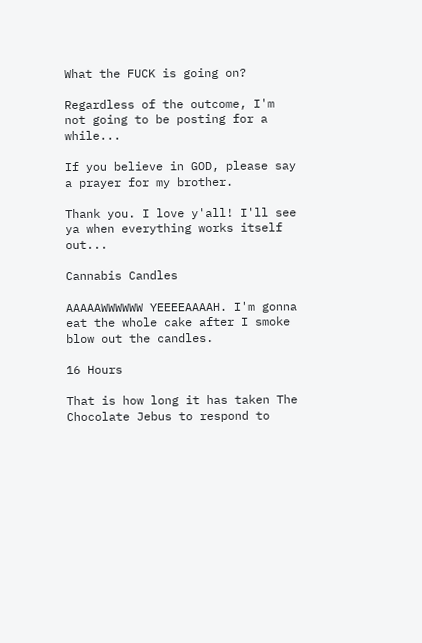What the FUCK is going on?

Regardless of the outcome, I'm not going to be posting for a while...

If you believe in GOD, please say a prayer for my brother.

Thank you. I love y'all! I'll see ya when everything works itself out...

Cannabis Candles

AAAAAWWWWWW YEEEEAAAAH. I'm gonna eat the whole cake after I smoke blow out the candles.

16 Hours

That is how long it has taken The Chocolate Jebus to respond to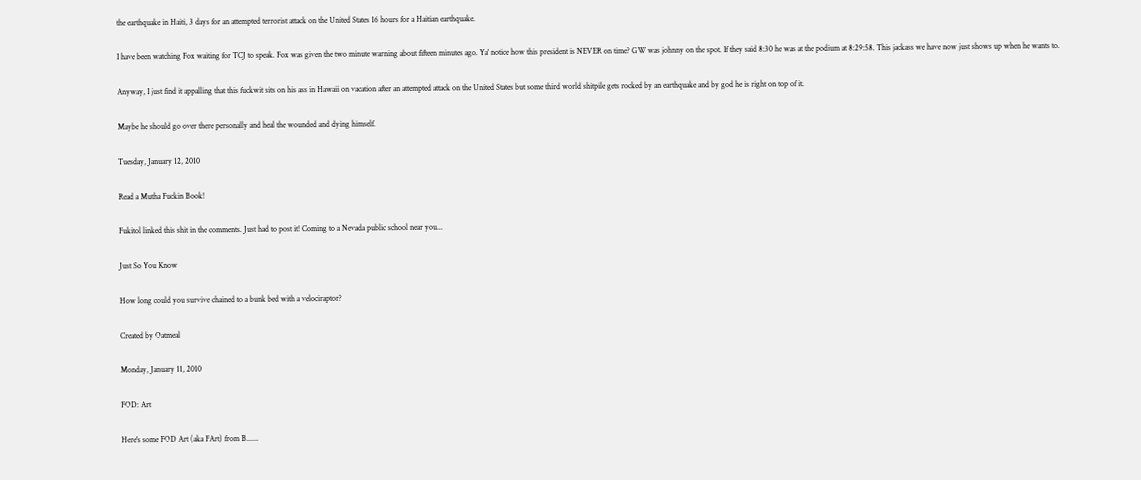the earthquake in Haiti, 3 days for an attempted terrorist attack on the United States 16 hours for a Haitian earthquake.

I have been watching Fox waiting for TCJ to speak. Fox was given the two minute warning about fifteen minutes ago. Ya' notice how this president is NEVER on time? GW was johnny on the spot. If they said 8:30 he was at the podium at 8:29:58. This jackass we have now just shows up when he wants to.

Anyway, I just find it appalling that this fuckwit sits on his ass in Hawaii on vacation after an attempted attack on the United States but some third world shitpile gets rocked by an earthquake and by god he is right on top of it.

Maybe he should go over there personally and heal the wounded and dying himself.

Tuesday, January 12, 2010

Read a Mutha Fuckin Book!

Fukitol linked this shit in the comments. Just had to post it! Coming to a Nevada public school near you...

Just So You Know

How long could you survive chained to a bunk bed with a velociraptor?

Created by Oatmeal

Monday, January 11, 2010

FOD: Art

Here's some FOD Art (aka FArt) from B......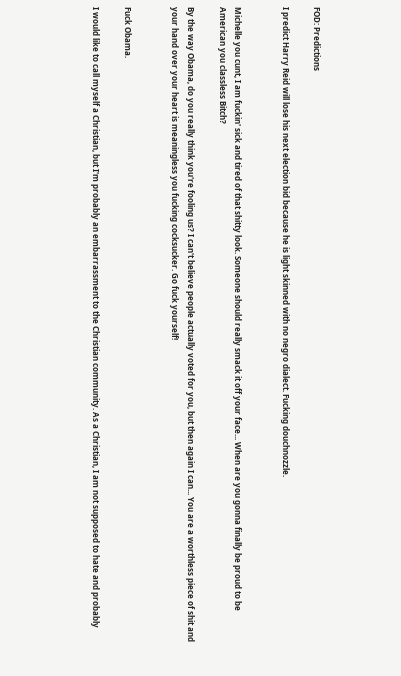FOD: Predictions

I predict Harry Reid will lose his next election bid because he is light skinned with no negro dialect. Fucking douchnozzle.


Michelle you cunt, I am fuckin' sick and tired of that shitty look. Someone should really smack it off your face... When are you gonna finally be proud to be American you classless Bitch?

By the way Obama, do you really think you're fooling us? I can't believe people actually voted for you, but then again I can... You are a worthless piece of shit and your hand over your heart is meaningless you fucking cocksucker. Go fuck yourself!


Fuck Obama.

I would like to call myself a Christian, but I'm probably an embarrassment to the Christian community. As a Christian, I am not supposed to hate and probably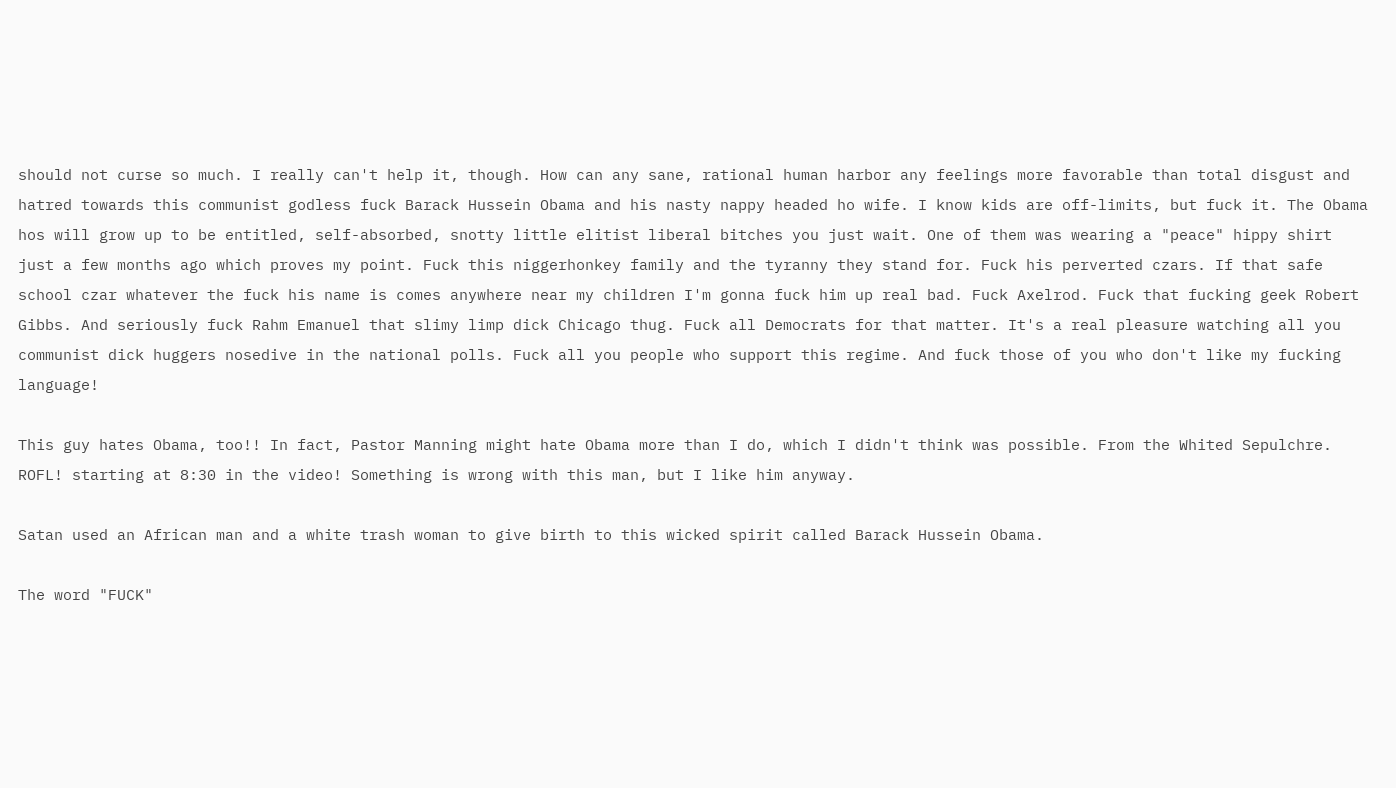should not curse so much. I really can't help it, though. How can any sane, rational human harbor any feelings more favorable than total disgust and hatred towards this communist godless fuck Barack Hussein Obama and his nasty nappy headed ho wife. I know kids are off-limits, but fuck it. The Obama hos will grow up to be entitled, self-absorbed, snotty little elitist liberal bitches you just wait. One of them was wearing a "peace" hippy shirt just a few months ago which proves my point. Fuck this niggerhonkey family and the tyranny they stand for. Fuck his perverted czars. If that safe school czar whatever the fuck his name is comes anywhere near my children I'm gonna fuck him up real bad. Fuck Axelrod. Fuck that fucking geek Robert Gibbs. And seriously fuck Rahm Emanuel that slimy limp dick Chicago thug. Fuck all Democrats for that matter. It's a real pleasure watching all you communist dick huggers nosedive in the national polls. Fuck all you people who support this regime. And fuck those of you who don't like my fucking language!

This guy hates Obama, too!! In fact, Pastor Manning might hate Obama more than I do, which I didn't think was possible. From the Whited Sepulchre. ROFL! starting at 8:30 in the video! Something is wrong with this man, but I like him anyway.

Satan used an African man and a white trash woman to give birth to this wicked spirit called Barack Hussein Obama.

The word "FUCK"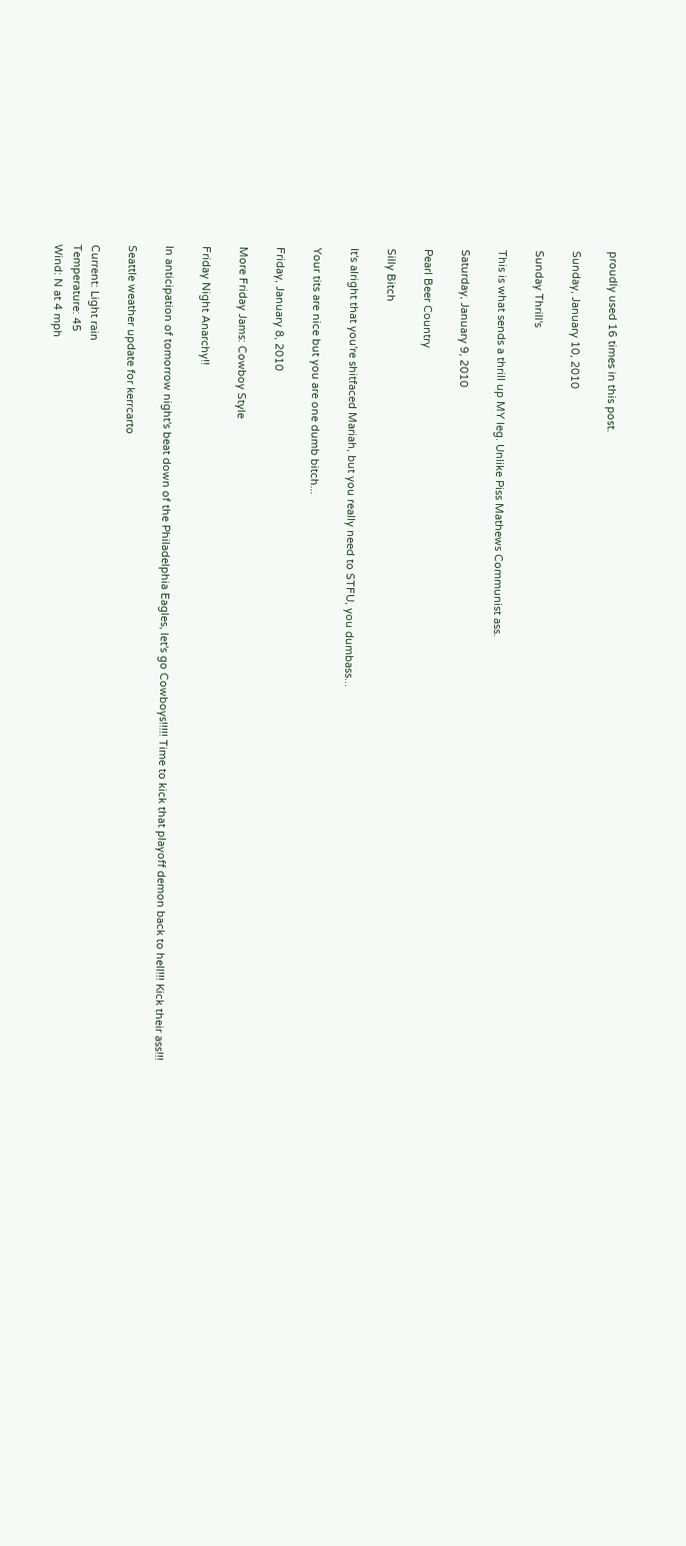proudly used 16 times in this post.

Sunday, January 10, 2010

Sunday Thrill's

This is what sends a thrill up MY leg. Unlike Piss Mathews Communist ass.

Saturday, January 9, 2010

Pearl Beer Country

Silly Bitch

It's alright that you're shitfaced Mariah, but you really need to STFU, you dumbass...

Your tits are nice but you are one dumb bitch...

Friday, January 8, 2010

More Friday Jams: Cowboy Style

Friday Night Anarchy!!

In anticipation of tomorrow night's beat down of the Philadelphia Eagles, let's go Cowboys!!!!! Time to kick that playoff demon back to hell!!! Kick their ass!!!

Seattle weather update for kerrcarto

Current: Light rain
Temperature: 45
Wind: N at 4 mph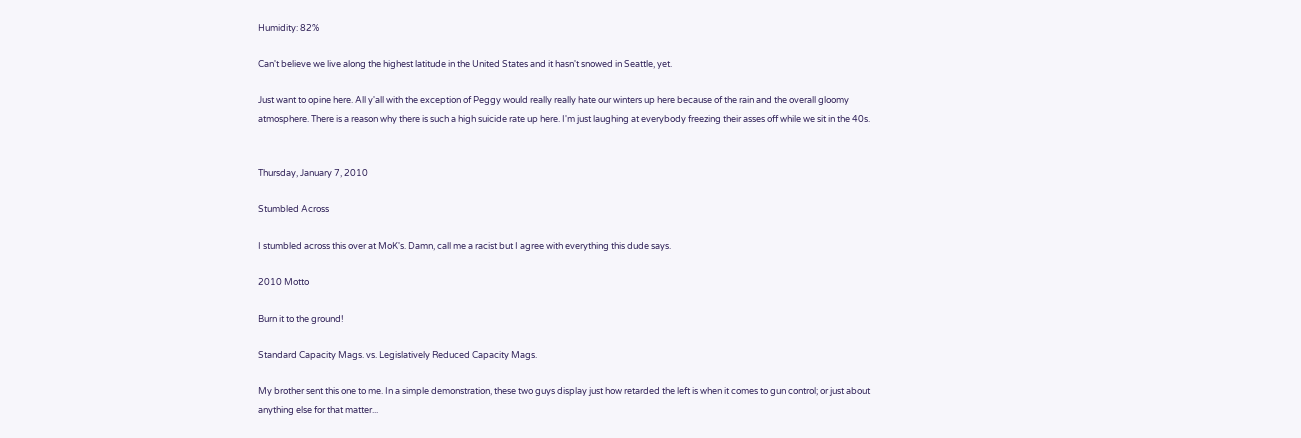Humidity: 82%

Can't believe we live along the highest latitude in the United States and it hasn't snowed in Seattle, yet.

Just want to opine here. All y'all with the exception of Peggy would really really hate our winters up here because of the rain and the overall gloomy atmosphere. There is a reason why there is such a high suicide rate up here. I'm just laughing at everybody freezing their asses off while we sit in the 40s.


Thursday, January 7, 2010

Stumbled Across

I stumbled across this over at MoK's. Damn, call me a racist but I agree with everything this dude says.

2010 Motto

Burn it to the ground!

Standard Capacity Mags. vs. Legislatively Reduced Capacity Mags.

My brother sent this one to me. In a simple demonstration, these two guys display just how retarded the left is when it comes to gun control; or just about anything else for that matter...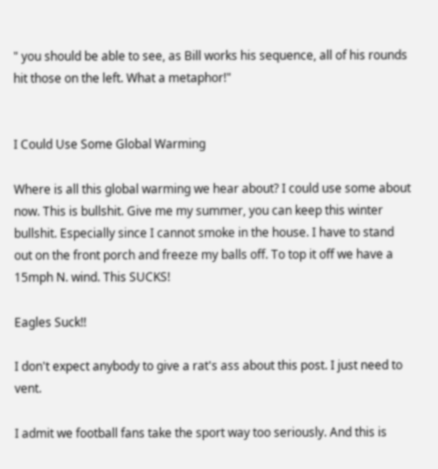" you should be able to see, as Bill works his sequence, all of his rounds hit those on the left. What a metaphor!"


I Could Use Some Global Warming

Where is all this global warming we hear about? I could use some about now. This is bullshit. Give me my summer, you can keep this winter bullshit. Especially since I cannot smoke in the house. I have to stand out on the front porch and freeze my balls off. To top it off we have a 15mph N. wind. This SUCKS!

Eagles Suck!!

I don't expect anybody to give a rat's ass about this post. I just need to vent.

I admit we football fans take the sport way too seriously. And this is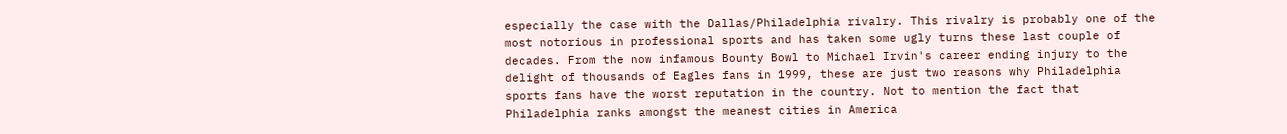especially the case with the Dallas/Philadelphia rivalry. This rivalry is probably one of the most notorious in professional sports and has taken some ugly turns these last couple of decades. From the now infamous Bounty Bowl to Michael Irvin's career ending injury to the delight of thousands of Eagles fans in 1999, these are just two reasons why Philadelphia sports fans have the worst reputation in the country. Not to mention the fact that Philadelphia ranks amongst the meanest cities in America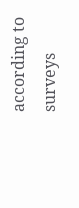according to surveys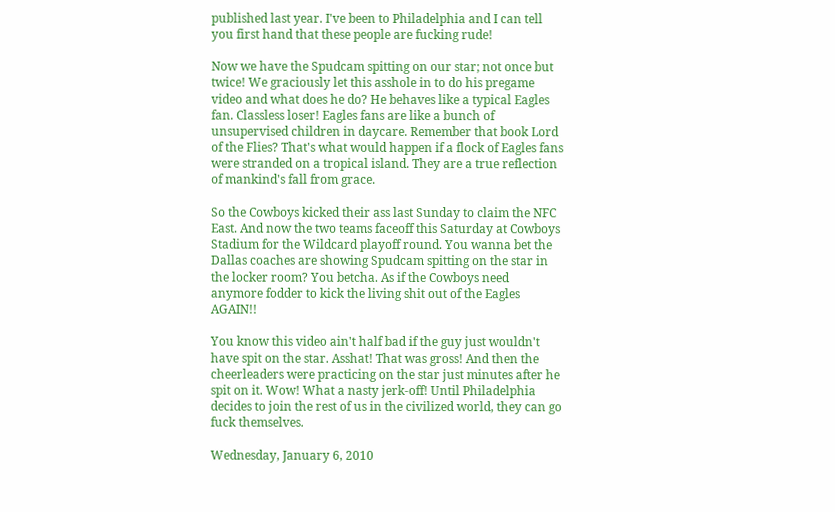published last year. I've been to Philadelphia and I can tell you first hand that these people are fucking rude!

Now we have the Spudcam spitting on our star; not once but twice! We graciously let this asshole in to do his pregame video and what does he do? He behaves like a typical Eagles fan. Classless loser! Eagles fans are like a bunch of unsupervised children in daycare. Remember that book Lord of the Flies? That's what would happen if a flock of Eagles fans were stranded on a tropical island. They are a true reflection of mankind's fall from grace.

So the Cowboys kicked their ass last Sunday to claim the NFC East. And now the two teams faceoff this Saturday at Cowboys Stadium for the Wildcard playoff round. You wanna bet the Dallas coaches are showing Spudcam spitting on the star in the locker room? You betcha. As if the Cowboys need anymore fodder to kick the living shit out of the Eagles AGAIN!!

You know this video ain't half bad if the guy just wouldn't have spit on the star. Asshat! That was gross! And then the cheerleaders were practicing on the star just minutes after he spit on it. Wow! What a nasty jerk-off! Until Philadelphia decides to join the rest of us in the civilized world, they can go fuck themselves.

Wednesday, January 6, 2010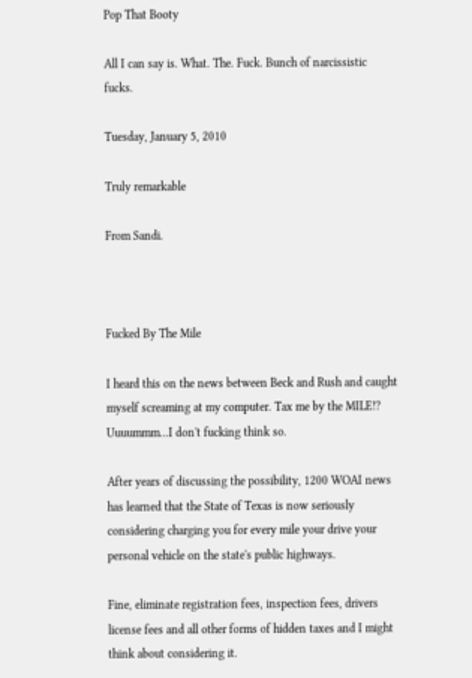Pop That Booty

All I can say is. What. The. Fuck. Bunch of narcissistic fucks.

Tuesday, January 5, 2010

Truly remarkable

From Sandi.



Fucked By The Mile

I heard this on the news between Beck and Rush and caught myself screaming at my computer. Tax me by the MILE!? Uuuummm...I don't fucking think so.

After years of discussing the possibility, 1200 WOAI news has learned that the State of Texas is now seriously considering charging you for every mile your drive your personal vehicle on the state's public highways.

Fine, eliminate registration fees, inspection fees, drivers license fees and all other forms of hidden taxes and I might think about considering it.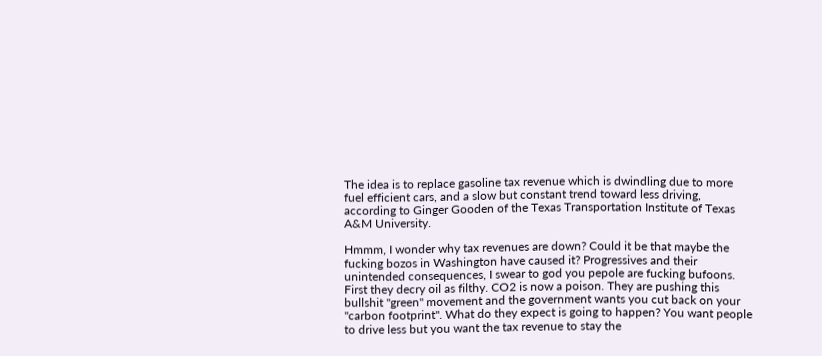The idea is to replace gasoline tax revenue which is dwindling due to more fuel efficient cars, and a slow but constant trend toward less driving, according to Ginger Gooden of the Texas Transportation Institute of Texas A&M University.

Hmmm, I wonder why tax revenues are down? Could it be that maybe the fucking bozos in Washington have caused it? Progressives and their unintended consequences, I swear to god you pepole are fucking bufoons. First they decry oil as filthy. CO2 is now a poison. They are pushing this bullshit "green" movement and the government wants you cut back on your "carbon footprint". What do they expect is going to happen? You want people to drive less but you want the tax revenue to stay the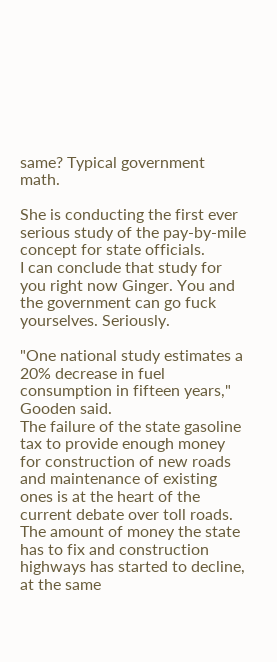same? Typical government math.

She is conducting the first ever serious study of the pay-by-mile concept for state officials.
I can conclude that study for you right now Ginger. You and the government can go fuck yourselves. Seriously.

"One national study estimates a 20% decrease in fuel consumption in fifteen years," Gooden said.
The failure of the state gasoline tax to provide enough money for construction of new roads and maintenance of existing ones is at the heart of the current debate over toll roads. The amount of money the state has to fix and construction highways has started to decline, at the same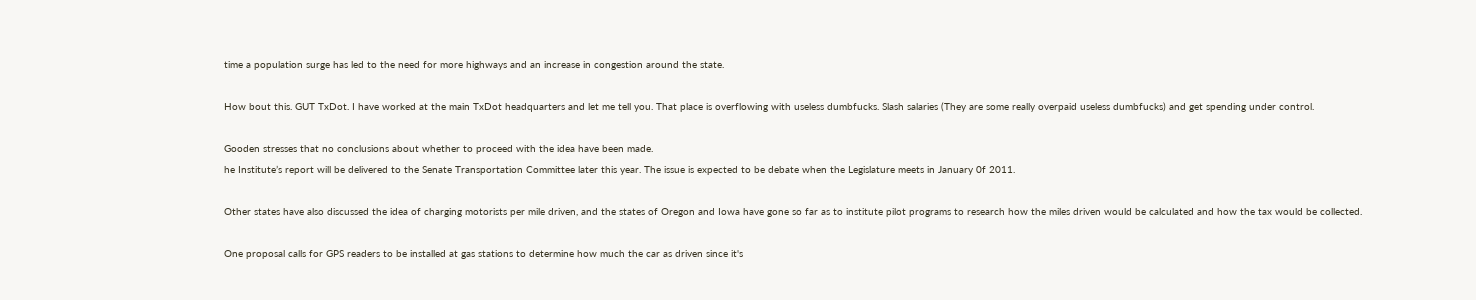time a population surge has led to the need for more highways and an increase in congestion around the state.

How bout this. GUT TxDot. I have worked at the main TxDot headquarters and let me tell you. That place is overflowing with useless dumbfucks. Slash salaries (They are some really overpaid useless dumbfucks) and get spending under control.

Gooden stresses that no conclusions about whether to proceed with the idea have been made.
he Institute’s report will be delivered to the Senate Transportation Committee later this year. The issue is expected to be debate when the Legislature meets in January 0f 2011.

Other states have also discussed the idea of charging motorists per mile driven, and the states of Oregon and Iowa have gone so far as to institute pilot programs to research how the miles driven would be calculated and how the tax would be collected.

One proposal calls for GPS readers to be installed at gas stations to determine how much the car as driven since it's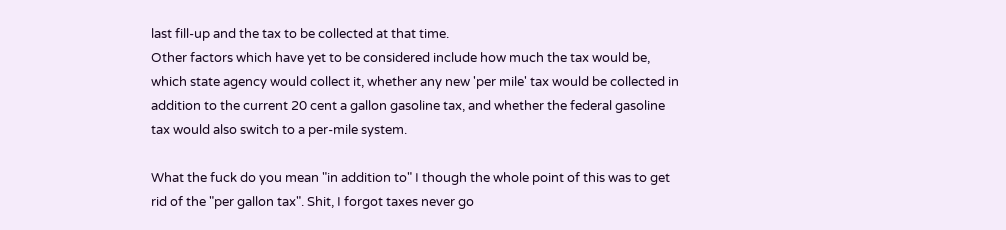last fill-up and the tax to be collected at that time.
Other factors which have yet to be considered include how much the tax would be, which state agency would collect it, whether any new 'per mile' tax would be collected in addition to the current 20 cent a gallon gasoline tax, and whether the federal gasoline tax would also switch to a per-mile system.

What the fuck do you mean "in addition to" I though the whole point of this was to get rid of the "per gallon tax". Shit, I forgot taxes never go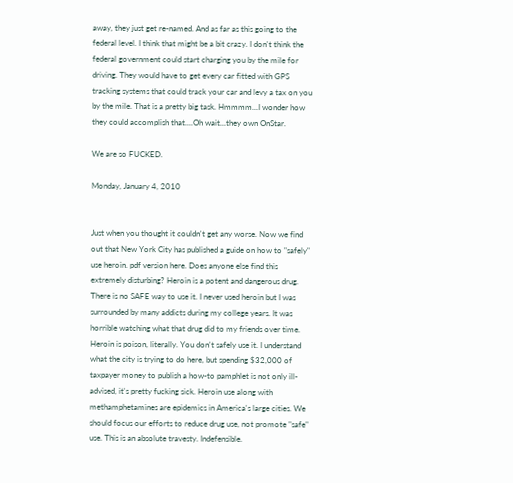away, they just get re-named. And as far as this going to the federal level. I think that might be a bit crazy. I don't think the federal government could start charging you by the mile for driving. They would have to get every car fitted with GPS tracking systems that could track your car and levy a tax on you by the mile. That is a pretty big task. Hmmmm...I wonder how they could accomplish that....Oh wait...they own OnStar.

We are so FUCKED.

Monday, January 4, 2010


Just when you thought it couldn't get any worse. Now we find out that New York City has published a guide on how to "safely" use heroin. pdf version here. Does anyone else find this extremely disturbing? Heroin is a potent and dangerous drug. There is no SAFE way to use it. I never used heroin but I was surrounded by many addicts during my college years. It was horrible watching what that drug did to my friends over time. Heroin is poison, literally. You don't safely use it. I understand what the city is trying to do here, but spending $32,000 of taxpayer money to publish a how-to pamphlet is not only ill-advised, it's pretty fucking sick. Heroin use along with methamphetamines are epidemics in America's large cities. We should focus our efforts to reduce drug use, not promote "safe" use. This is an absolute travesty. Indefensible.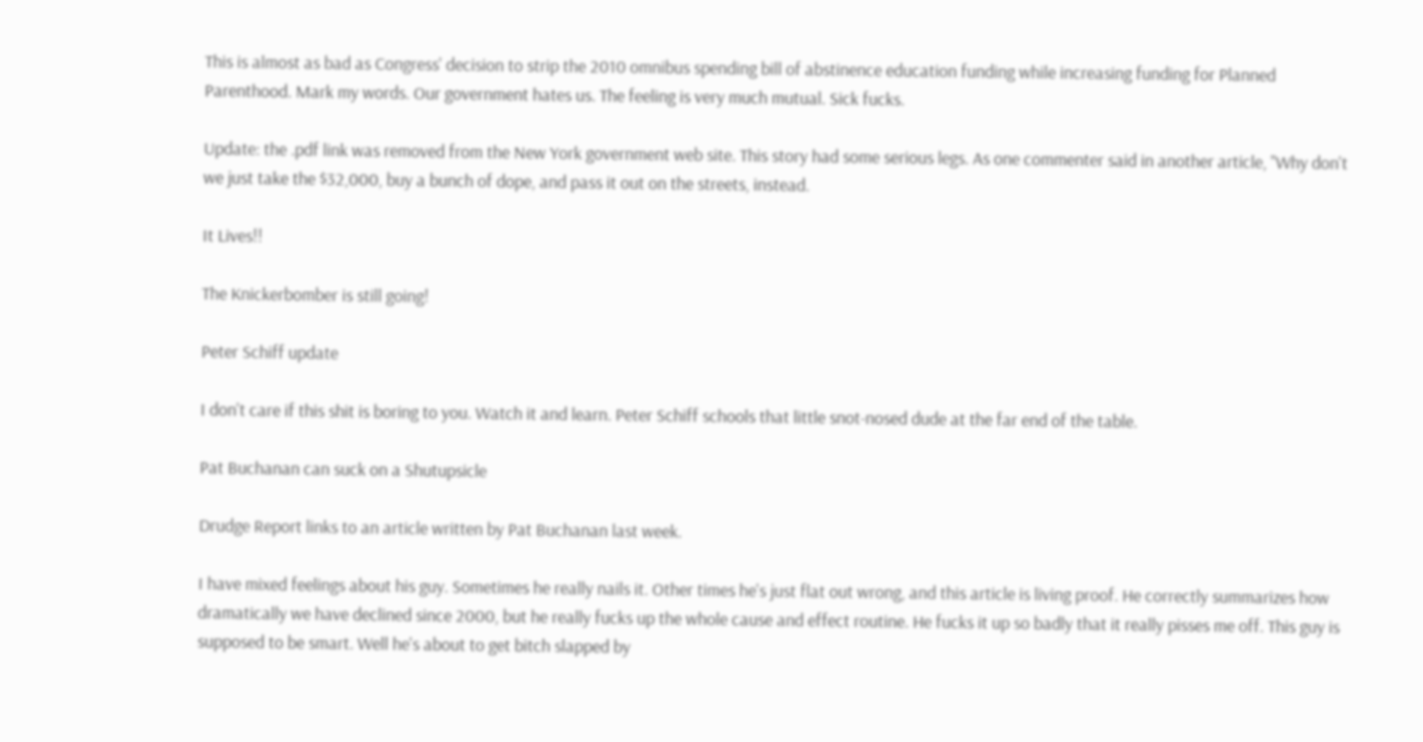This is almost as bad as Congress' decision to strip the 2010 omnibus spending bill of abstinence education funding while increasing funding for Planned Parenthood. Mark my words. Our government hates us. The feeling is very much mutual. Sick fucks.

Update: the .pdf link was removed from the New York government web site. This story had some serious legs. As one commenter said in another article, "Why don't we just take the $32,000, buy a bunch of dope, and pass it out on the streets, instead.

It Lives!!

The Knickerbomber is still going!

Peter Schiff update

I don't care if this shit is boring to you. Watch it and learn. Peter Schiff schools that little snot-nosed dude at the far end of the table.

Pat Buchanan can suck on a Shutupsicle

Drudge Report links to an article written by Pat Buchanan last week.

I have mixed feelings about his guy. Sometimes he really nails it. Other times he's just flat out wrong, and this article is living proof. He correctly summarizes how dramatically we have declined since 2000, but he really fucks up the whole cause and effect routine. He fucks it up so badly that it really pisses me off. This guy is supposed to be smart. Well he's about to get bitch slapped by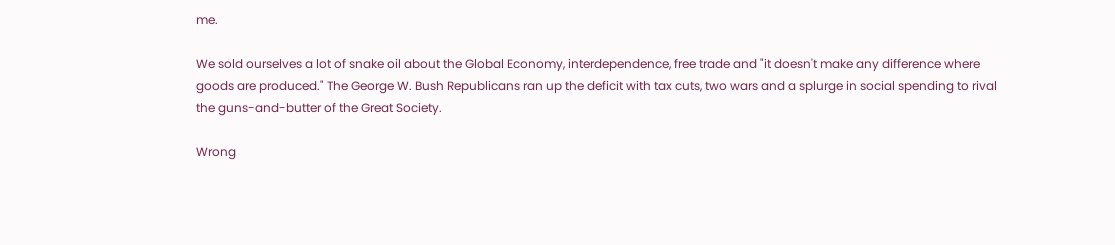me.

We sold ourselves a lot of snake oil about the Global Economy, interdependence, free trade and "it doesn't make any difference where goods are produced." The George W. Bush Republicans ran up the deficit with tax cuts, two wars and a splurge in social spending to rival the guns-and-butter of the Great Society.

Wrong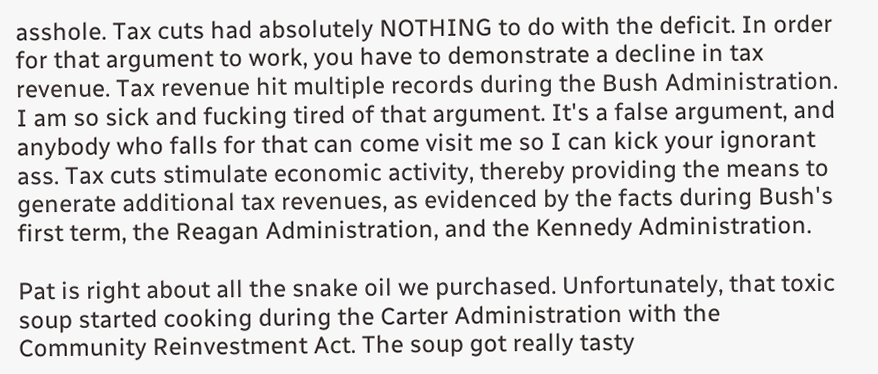asshole. Tax cuts had absolutely NOTHING to do with the deficit. In order for that argument to work, you have to demonstrate a decline in tax revenue. Tax revenue hit multiple records during the Bush Administration. I am so sick and fucking tired of that argument. It's a false argument, and anybody who falls for that can come visit me so I can kick your ignorant ass. Tax cuts stimulate economic activity, thereby providing the means to generate additional tax revenues, as evidenced by the facts during Bush's first term, the Reagan Administration, and the Kennedy Administration.

Pat is right about all the snake oil we purchased. Unfortunately, that toxic soup started cooking during the Carter Administration with the Community Reinvestment Act. The soup got really tasty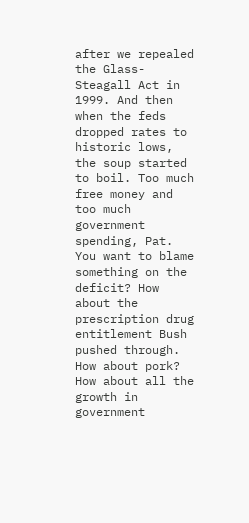after we repealed the Glass-Steagall Act in 1999. And then when the feds dropped rates to historic lows, the soup started to boil. Too much free money and too much government spending, Pat. You want to blame something on the deficit? How about the prescription drug entitlement Bush pushed through. How about pork? How about all the growth in government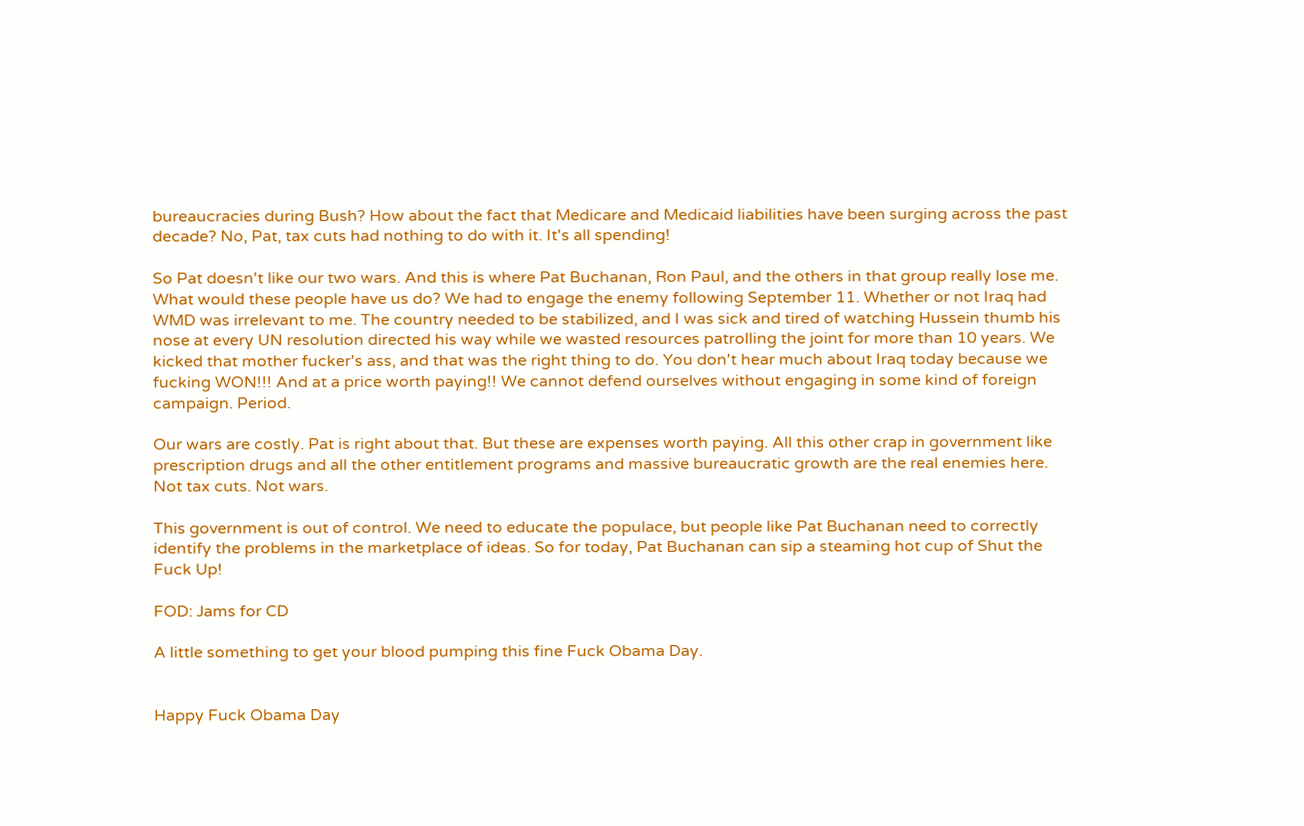bureaucracies during Bush? How about the fact that Medicare and Medicaid liabilities have been surging across the past decade? No, Pat, tax cuts had nothing to do with it. It's all spending!

So Pat doesn't like our two wars. And this is where Pat Buchanan, Ron Paul, and the others in that group really lose me. What would these people have us do? We had to engage the enemy following September 11. Whether or not Iraq had WMD was irrelevant to me. The country needed to be stabilized, and I was sick and tired of watching Hussein thumb his nose at every UN resolution directed his way while we wasted resources patrolling the joint for more than 10 years. We kicked that mother fucker's ass, and that was the right thing to do. You don't hear much about Iraq today because we fucking WON!!! And at a price worth paying!! We cannot defend ourselves without engaging in some kind of foreign campaign. Period.

Our wars are costly. Pat is right about that. But these are expenses worth paying. All this other crap in government like prescription drugs and all the other entitlement programs and massive bureaucratic growth are the real enemies here. Not tax cuts. Not wars.

This government is out of control. We need to educate the populace, but people like Pat Buchanan need to correctly identify the problems in the marketplace of ideas. So for today, Pat Buchanan can sip a steaming hot cup of Shut the Fuck Up!

FOD: Jams for CD

A little something to get your blood pumping this fine Fuck Obama Day.


Happy Fuck Obama Day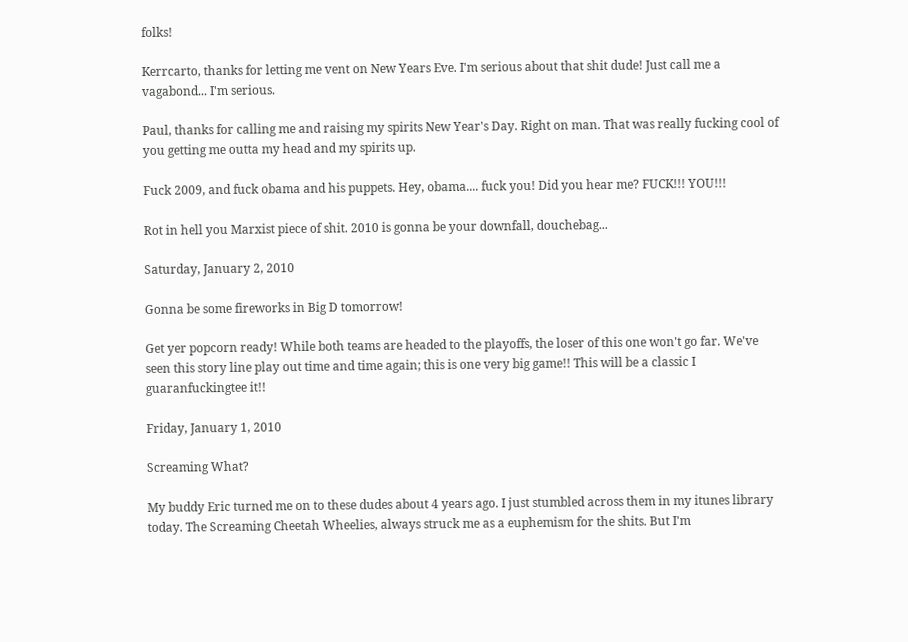folks!

Kerrcarto, thanks for letting me vent on New Years Eve. I'm serious about that shit dude! Just call me a vagabond... I'm serious.

Paul, thanks for calling me and raising my spirits New Year's Day. Right on man. That was really fucking cool of you getting me outta my head and my spirits up.

Fuck 2009, and fuck obama and his puppets. Hey, obama.... fuck you! Did you hear me? FUCK!!! YOU!!!

Rot in hell you Marxist piece of shit. 2010 is gonna be your downfall, douchebag...

Saturday, January 2, 2010

Gonna be some fireworks in Big D tomorrow!

Get yer popcorn ready! While both teams are headed to the playoffs, the loser of this one won't go far. We've seen this story line play out time and time again; this is one very big game!! This will be a classic I guaranfuckingtee it!!

Friday, January 1, 2010

Screaming What?

My buddy Eric turned me on to these dudes about 4 years ago. I just stumbled across them in my itunes library today. The Screaming Cheetah Wheelies, always struck me as a euphemism for the shits. But I'm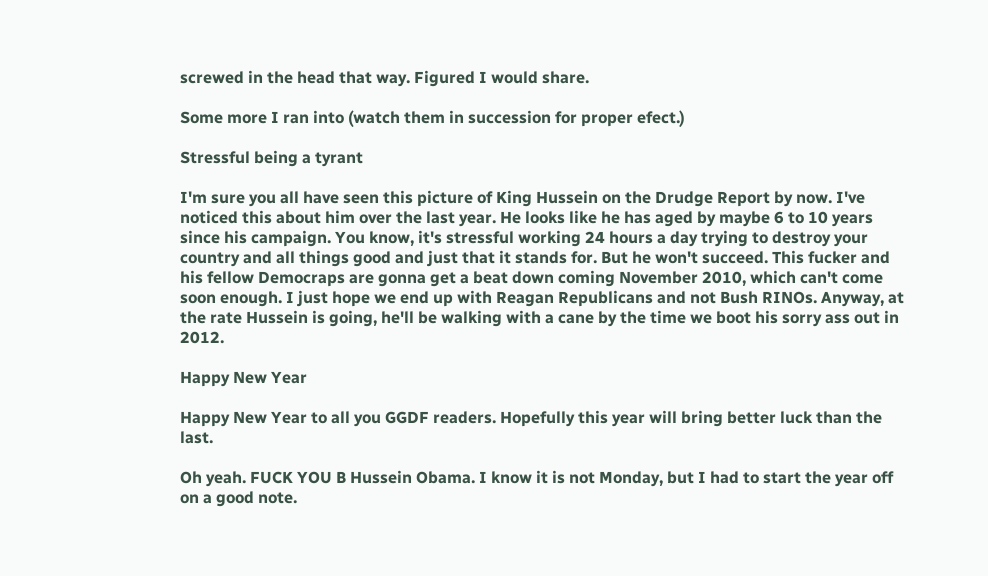screwed in the head that way. Figured I would share.

Some more I ran into (watch them in succession for proper efect.)

Stressful being a tyrant

I'm sure you all have seen this picture of King Hussein on the Drudge Report by now. I've noticed this about him over the last year. He looks like he has aged by maybe 6 to 10 years since his campaign. You know, it's stressful working 24 hours a day trying to destroy your country and all things good and just that it stands for. But he won't succeed. This fucker and his fellow Democraps are gonna get a beat down coming November 2010, which can't come soon enough. I just hope we end up with Reagan Republicans and not Bush RINOs. Anyway, at the rate Hussein is going, he'll be walking with a cane by the time we boot his sorry ass out in 2012.

Happy New Year

Happy New Year to all you GGDF readers. Hopefully this year will bring better luck than the last.

Oh yeah. FUCK YOU B Hussein Obama. I know it is not Monday, but I had to start the year off on a good note.